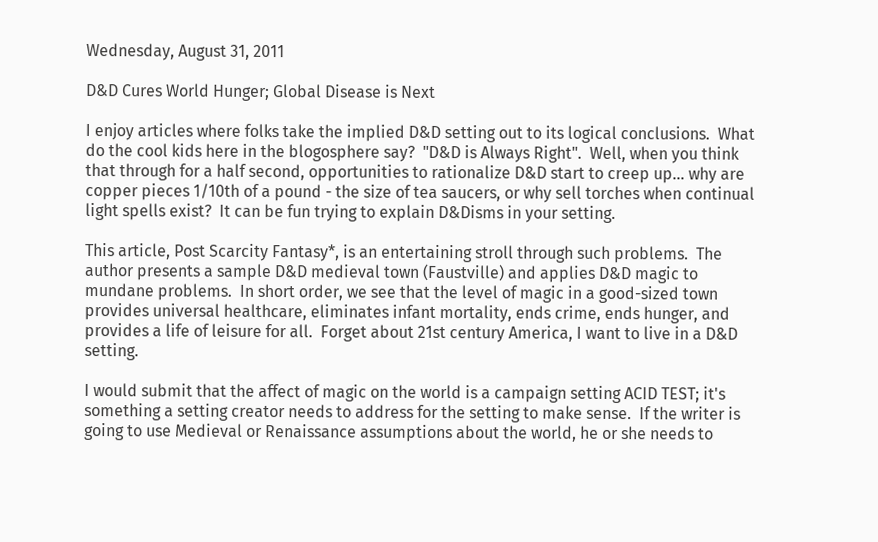Wednesday, August 31, 2011

D&D Cures World Hunger; Global Disease is Next

I enjoy articles where folks take the implied D&D setting out to its logical conclusions.  What do the cool kids here in the blogosphere say?  "D&D is Always Right".  Well, when you think that through for a half second, opportunities to rationalize D&D start to creep up… why are copper pieces 1/10th of a pound - the size of tea saucers, or why sell torches when continual light spells exist?  It can be fun trying to explain D&Disms in your setting.

This article, Post Scarcity Fantasy*, is an entertaining stroll through such problems.  The author presents a sample D&D medieval town (Faustville) and applies D&D magic to mundane problems.  In short order, we see that the level of magic in a good-sized town provides universal healthcare, eliminates infant mortality, ends crime, ends hunger, and provides a life of leisure for all.  Forget about 21st century America, I want to live in a D&D setting.

I would submit that the affect of magic on the world is a campaign setting ACID TEST; it's something a setting creator needs to address for the setting to make sense.  If the writer is going to use Medieval or Renaissance assumptions about the world, he or she needs to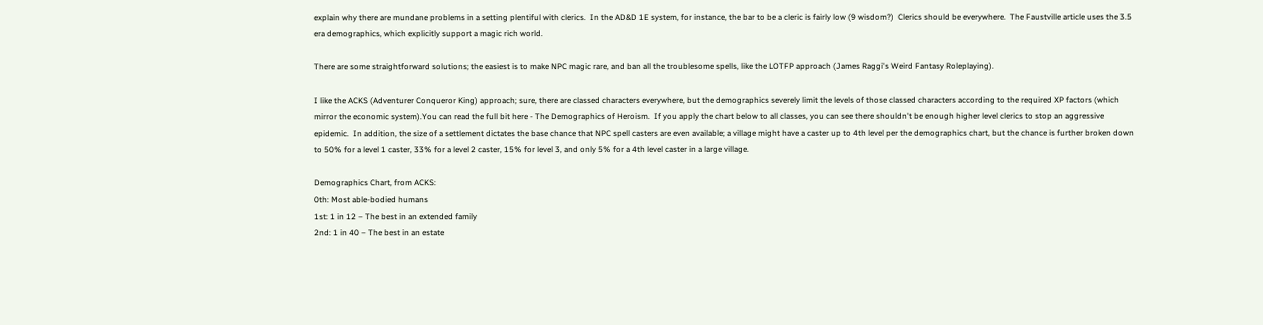explain why there are mundane problems in a setting plentiful with clerics.  In the AD&D 1E system, for instance, the bar to be a cleric is fairly low (9 wisdom?)  Clerics should be everywhere.  The Faustville article uses the 3.5 era demographics, which explicitly support a magic rich world.

There are some straightforward solutions; the easiest is to make NPC magic rare, and ban all the troublesome spells, like the LOTFP approach (James Raggi's Weird Fantasy Roleplaying).

I like the ACKS (Adventurer Conqueror King) approach; sure, there are classed characters everywhere, but the demographics severely limit the levels of those classed characters according to the required XP factors (which mirror the economic system).You can read the full bit here - The Demographics of Heroism.  If you apply the chart below to all classes, you can see there shouldn't be enough higher level clerics to stop an aggressive epidemic.  In addition, the size of a settlement dictates the base chance that NPC spell casters are even available; a village might have a caster up to 4th level per the demographics chart, but the chance is further broken down to 50% for a level 1 caster, 33% for a level 2 caster, 15% for level 3, and only 5% for a 4th level caster in a large village.

Demographics Chart, from ACKS:
0th: Most able-bodied humans
1st: 1 in 12 – The best in an extended family
2nd: 1 in 40 – The best in an estate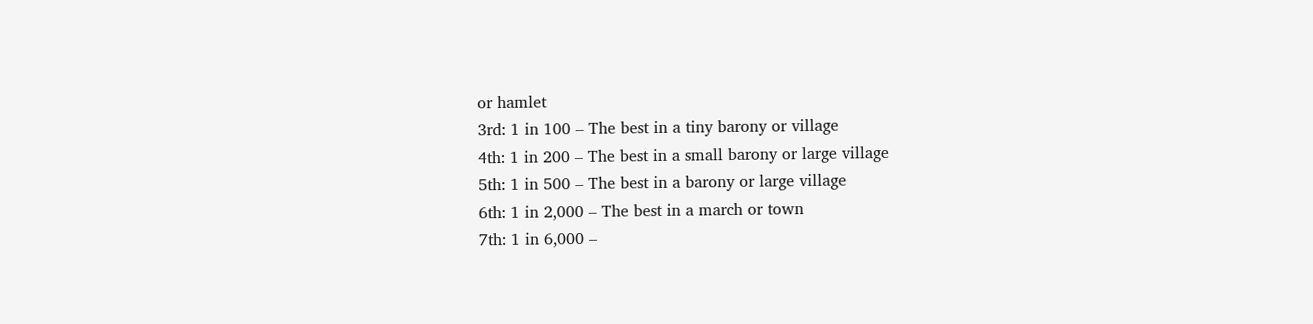or hamlet
3rd: 1 in 100 – The best in a tiny barony or village
4th: 1 in 200 – The best in a small barony or large village
5th: 1 in 500 – The best in a barony or large village
6th: 1 in 2,000 – The best in a march or town
7th: 1 in 6,000 –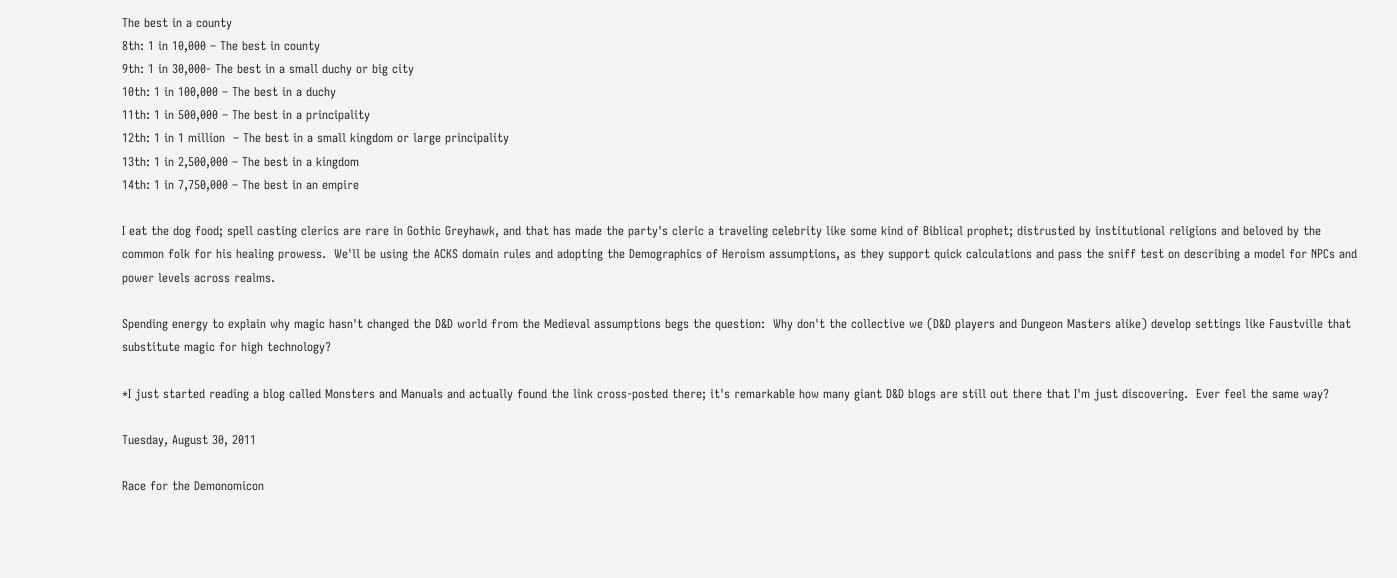The best in a county
8th: 1 in 10,000 – The best in county
9th: 1 in 30,000- The best in a small duchy or big city
10th: 1 in 100,000 – The best in a duchy
11th: 1 in 500,000 – The best in a principality
12th: 1 in 1 million  – The best in a small kingdom or large principality
13th: 1 in 2,500,000 – The best in a kingdom
14th: 1 in 7,750,000 – The best in an empire

I eat the dog food; spell casting clerics are rare in Gothic Greyhawk, and that has made the party's cleric a traveling celebrity like some kind of Biblical prophet; distrusted by institutional religions and beloved by the common folk for his healing prowess.  We'll be using the ACKS domain rules and adopting the Demographics of Heroism assumptions, as they support quick calculations and pass the sniff test on describing a model for NPCs and power levels across realms.

Spending energy to explain why magic hasn't changed the D&D world from the Medieval assumptions begs the question:  Why don't the collective we (D&D players and Dungeon Masters alike) develop settings like Faustville that substitute magic for high technology?

*I just started reading a blog called Monsters and Manuals and actually found the link cross-posted there; it's remarkable how many giant D&D blogs are still out there that I'm just discovering.  Ever feel the same way?

Tuesday, August 30, 2011

Race for the Demonomicon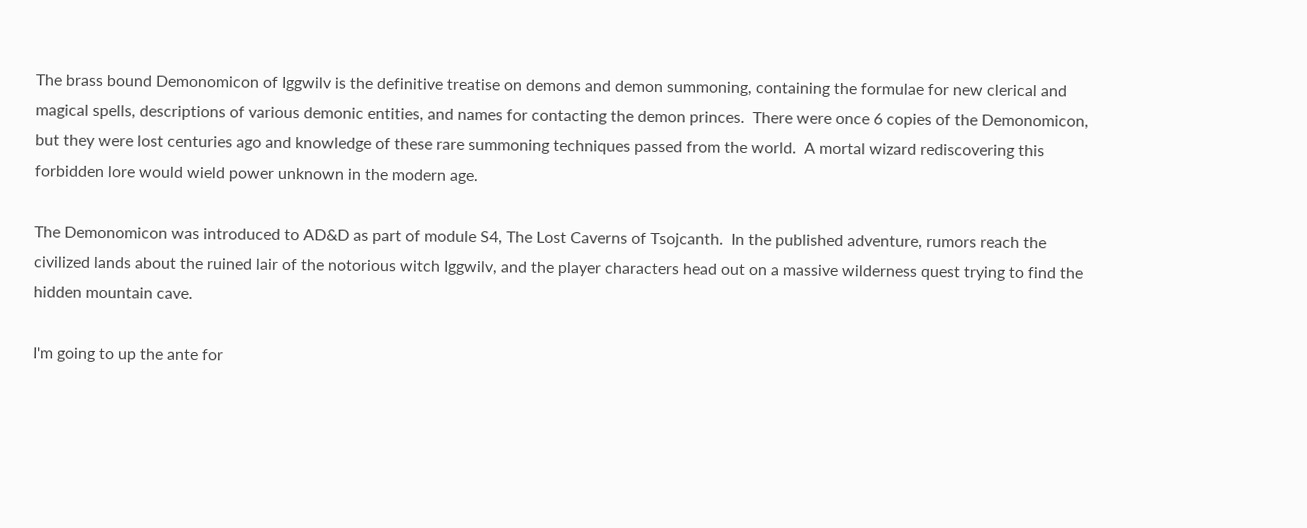The brass bound Demonomicon of Iggwilv is the definitive treatise on demons and demon summoning, containing the formulae for new clerical and magical spells, descriptions of various demonic entities, and names for contacting the demon princes.  There were once 6 copies of the Demonomicon, but they were lost centuries ago and knowledge of these rare summoning techniques passed from the world.  A mortal wizard rediscovering this forbidden lore would wield power unknown in the modern age.

The Demonomicon was introduced to AD&D as part of module S4, The Lost Caverns of Tsojcanth.  In the published adventure, rumors reach the civilized lands about the ruined lair of the notorious witch Iggwilv, and the player characters head out on a massive wilderness quest trying to find the hidden mountain cave.

I'm going to up the ante for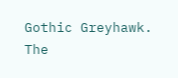Gothic Greyhawk.  The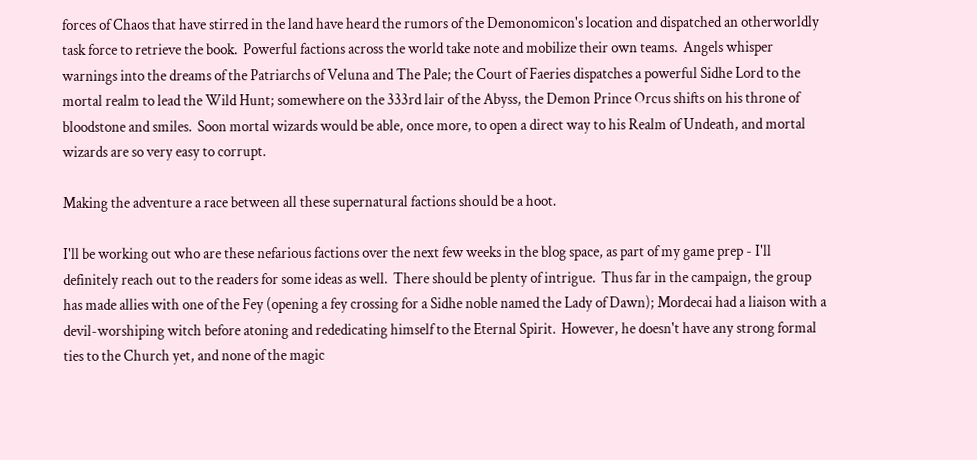forces of Chaos that have stirred in the land have heard the rumors of the Demonomicon's location and dispatched an otherworldly task force to retrieve the book.  Powerful factions across the world take note and mobilize their own teams.  Angels whisper warnings into the dreams of the Patriarchs of Veluna and The Pale; the Court of Faeries dispatches a powerful Sidhe Lord to the mortal realm to lead the Wild Hunt; somewhere on the 333rd lair of the Abyss, the Demon Prince Orcus shifts on his throne of bloodstone and smiles.  Soon mortal wizards would be able, once more, to open a direct way to his Realm of Undeath, and mortal wizards are so very easy to corrupt.

Making the adventure a race between all these supernatural factions should be a hoot.

I'll be working out who are these nefarious factions over the next few weeks in the blog space, as part of my game prep - I'll definitely reach out to the readers for some ideas as well.  There should be plenty of intrigue.  Thus far in the campaign, the group has made allies with one of the Fey (opening a fey crossing for a Sidhe noble named the Lady of Dawn); Mordecai had a liaison with a devil-worshiping witch before atoning and rededicating himself to the Eternal Spirit.  However, he doesn't have any strong formal ties to the Church yet, and none of the magic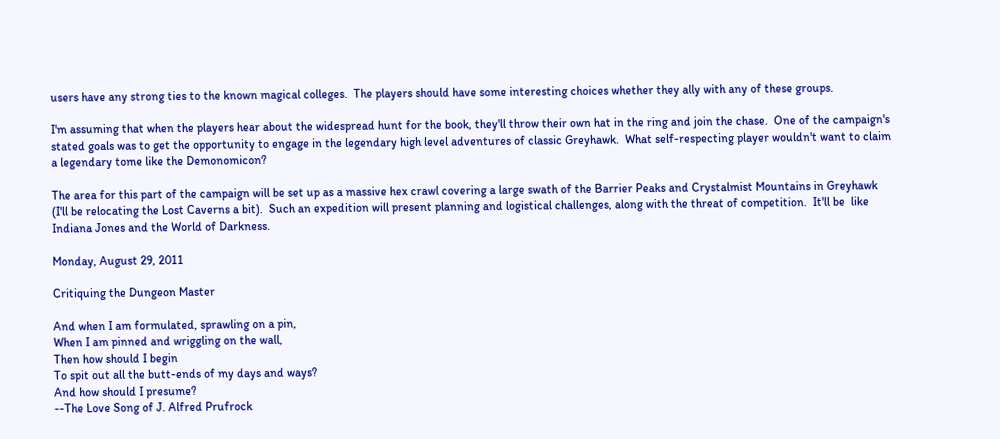users have any strong ties to the known magical colleges.  The players should have some interesting choices whether they ally with any of these groups.

I'm assuming that when the players hear about the widespread hunt for the book, they'll throw their own hat in the ring and join the chase.  One of the campaign's stated goals was to get the opportunity to engage in the legendary high level adventures of classic Greyhawk.  What self-respecting player wouldn't want to claim a legendary tome like the Demonomicon?

The area for this part of the campaign will be set up as a massive hex crawl covering a large swath of the Barrier Peaks and Crystalmist Mountains in Greyhawk (I'll be relocating the Lost Caverns a bit).  Such an expedition will present planning and logistical challenges, along with the threat of competition.  It'll be  like Indiana Jones and the World of Darkness.

Monday, August 29, 2011

Critiquing the Dungeon Master

And when I am formulated, sprawling on a pin,
When I am pinned and wriggling on the wall,
Then how should I begin
To spit out all the butt-ends of my days and ways?
And how should I presume?
--The Love Song of J. Alfred Prufrock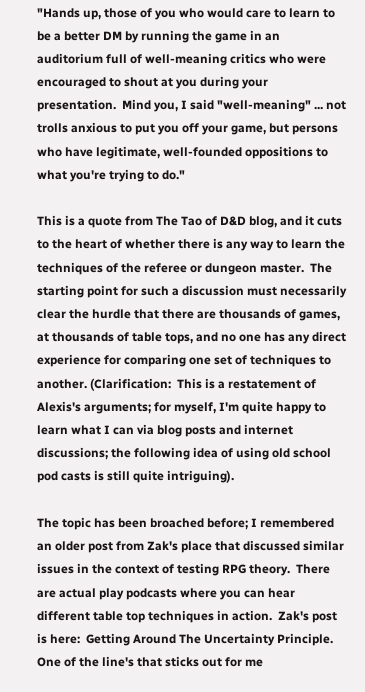"Hands up, those of you who would care to learn to be a better DM by running the game in an auditorium full of well-meaning critics who were encouraged to shout at you during your presentation.  Mind you, I said "well-meaning" ... not trolls anxious to put you off your game, but persons who have legitimate, well-founded oppositions to what you're trying to do."

This is a quote from The Tao of D&D blog, and it cuts to the heart of whether there is any way to learn the techniques of the referee or dungeon master.  The starting point for such a discussion must necessarily clear the hurdle that there are thousands of games, at thousands of table tops, and no one has any direct experience for comparing one set of techniques to another. (Clarification:  This is a restatement of Alexis's arguments; for myself, I'm quite happy to learn what I can via blog posts and internet discussions; the following idea of using old school pod casts is still quite intriguing).

The topic has been broached before; I remembered an older post from Zak's place that discussed similar issues in the context of testing RPG theory.  There are actual play podcasts where you can hear different table top techniques in action.  Zak's post is here:  Getting Around The Uncertainty Principle.  One of the line's that sticks out for me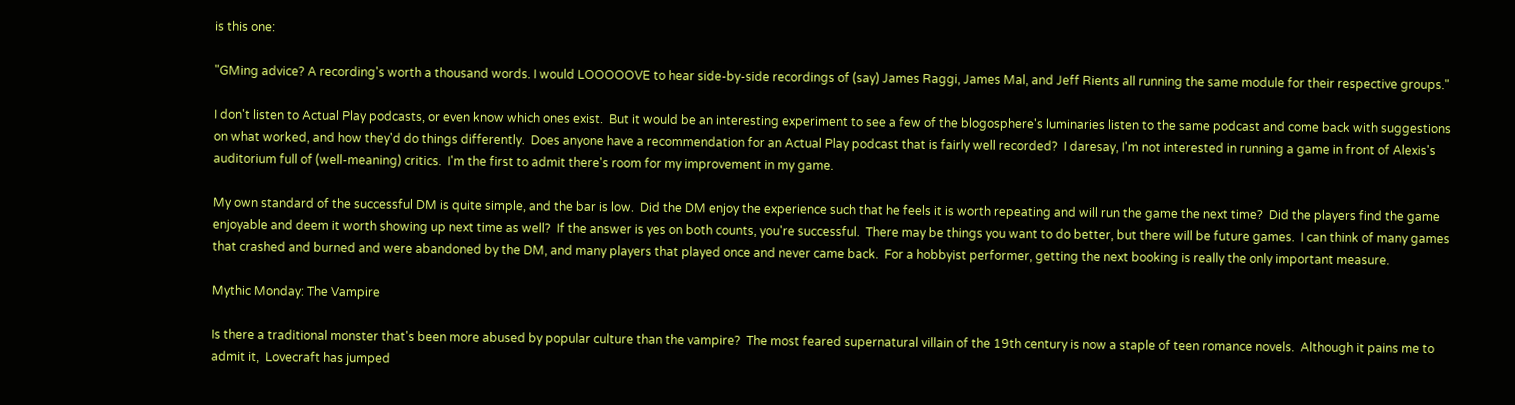is this one:

"GMing advice? A recording's worth a thousand words. I would LOOOOOVE to hear side-by-side recordings of (say) James Raggi, James Mal, and Jeff Rients all running the same module for their respective groups."

I don't listen to Actual Play podcasts, or even know which ones exist.  But it would be an interesting experiment to see a few of the blogosphere's luminaries listen to the same podcast and come back with suggestions on what worked, and how they'd do things differently.  Does anyone have a recommendation for an Actual Play podcast that is fairly well recorded?  I daresay, I'm not interested in running a game in front of Alexis's auditorium full of (well-meaning) critics.  I'm the first to admit there's room for my improvement in my game.

My own standard of the successful DM is quite simple, and the bar is low.  Did the DM enjoy the experience such that he feels it is worth repeating and will run the game the next time?  Did the players find the game enjoyable and deem it worth showing up next time as well?  If the answer is yes on both counts, you're successful.  There may be things you want to do better, but there will be future games.  I can think of many games that crashed and burned and were abandoned by the DM, and many players that played once and never came back.  For a hobbyist performer, getting the next booking is really the only important measure.

Mythic Monday: The Vampire

Is there a traditional monster that's been more abused by popular culture than the vampire?  The most feared supernatural villain of the 19th century is now a staple of teen romance novels.  Although it pains me to admit it,  Lovecraft has jumped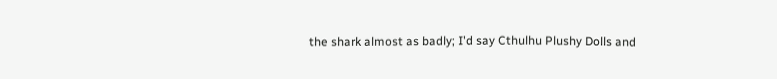the shark almost as badly; I'd say Cthulhu Plushy Dolls and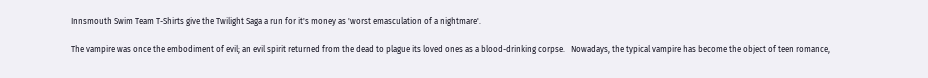Innsmouth Swim Team T-Shirts give the Twilight Saga a run for it's money as 'worst emasculation of a nightmare'.

The vampire was once the embodiment of evil; an evil spirit returned from the dead to plague its loved ones as a blood-drinking corpse.   Nowadays, the typical vampire has become the object of teen romance,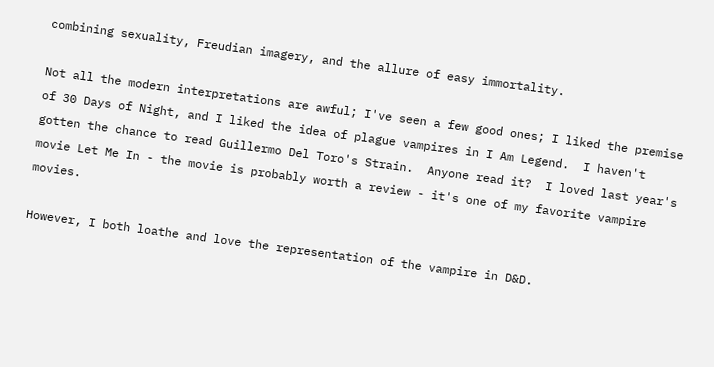combining sexuality, Freudian imagery, and the allure of easy immortality.

Not all the modern interpretations are awful; I've seen a few good ones; I liked the premise of 30 Days of Night, and I liked the idea of plague vampires in I Am Legend.  I haven't gotten the chance to read Guillermo Del Toro's Strain.  Anyone read it?  I loved last year's movie Let Me In - the movie is probably worth a review - it's one of my favorite vampire movies.

However, I both loathe and love the representation of the vampire in D&D.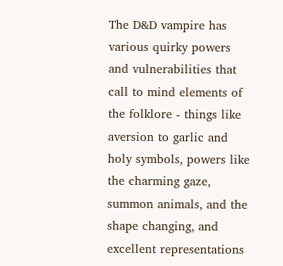The D&D vampire has various quirky powers and vulnerabilities that call to mind elements of the folklore - things like aversion to garlic and holy symbols, powers like the charming gaze, summon animals, and the shape changing, and excellent representations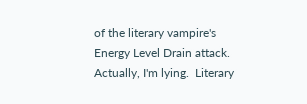of the literary vampire's Energy Level Drain attack.  Actually, I'm lying.  Literary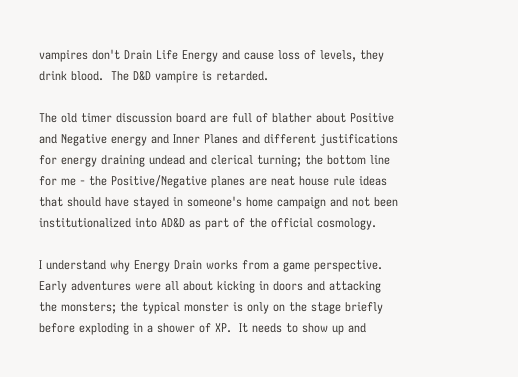vampires don't Drain Life Energy and cause loss of levels, they drink blood.  The D&D vampire is retarded.

The old timer discussion board are full of blather about Positive and Negative energy and Inner Planes and different justifications for energy draining undead and clerical turning; the bottom line for me - the Positive/Negative planes are neat house rule ideas that should have stayed in someone's home campaign and not been institutionalized into AD&D as part of the official cosmology.

I understand why Energy Drain works from a game perspective.  Early adventures were all about kicking in doors and attacking the monsters; the typical monster is only on the stage briefly before exploding in a shower of XP.  It needs to show up and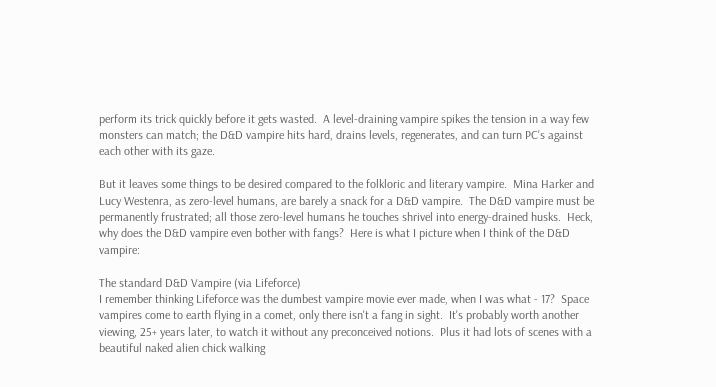perform its trick quickly before it gets wasted.  A level-draining vampire spikes the tension in a way few monsters can match; the D&D vampire hits hard, drains levels, regenerates, and can turn PC's against each other with its gaze.

But it leaves some things to be desired compared to the folkloric and literary vampire.  Mina Harker and Lucy Westenra, as zero-level humans, are barely a snack for a D&D vampire.  The D&D vampire must be permanently frustrated; all those zero-level humans he touches shrivel into energy-drained husks.  Heck, why does the D&D vampire even bother with fangs?  Here is what I picture when I think of the D&D vampire:

The standard D&D Vampire (via Lifeforce)
I remember thinking Lifeforce was the dumbest vampire movie ever made, when I was what - 17?  Space vampires come to earth flying in a comet, only there isn't a fang in sight.  It's probably worth another viewing, 25+ years later, to watch it without any preconceived notions.  Plus it had lots of scenes with a beautiful naked alien chick walking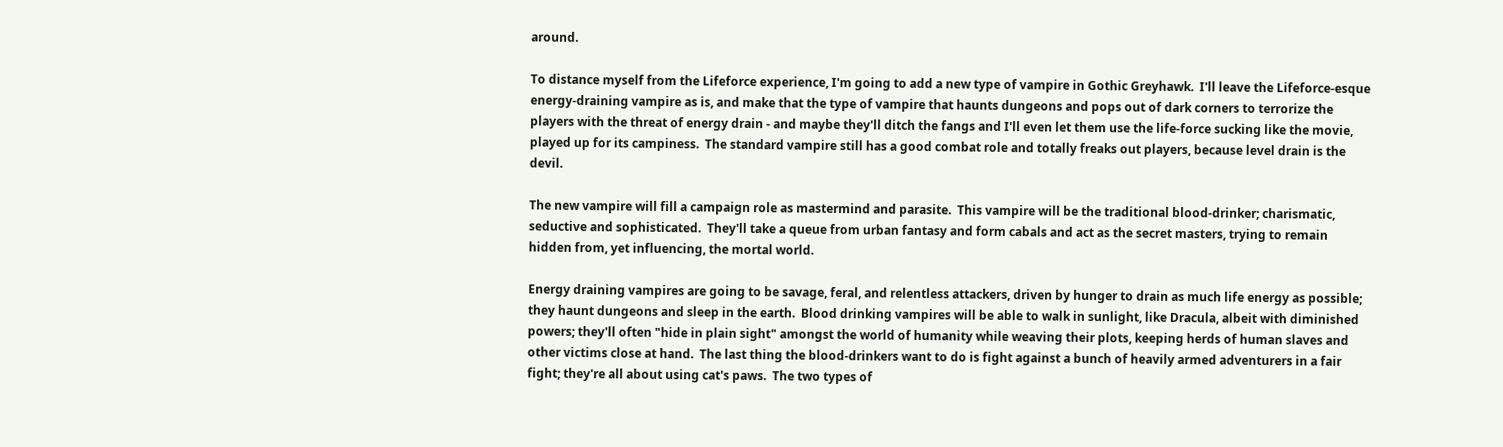around.

To distance myself from the Lifeforce experience, I'm going to add a new type of vampire in Gothic Greyhawk.  I'll leave the Lifeforce-esque energy-draining vampire as is, and make that the type of vampire that haunts dungeons and pops out of dark corners to terrorize the players with the threat of energy drain - and maybe they'll ditch the fangs and I'll even let them use the life-force sucking like the movie, played up for its campiness.  The standard vampire still has a good combat role and totally freaks out players, because level drain is the devil.

The new vampire will fill a campaign role as mastermind and parasite.  This vampire will be the traditional blood-drinker; charismatic, seductive and sophisticated.  They'll take a queue from urban fantasy and form cabals and act as the secret masters, trying to remain hidden from, yet influencing, the mortal world.

Energy draining vampires are going to be savage, feral, and relentless attackers, driven by hunger to drain as much life energy as possible; they haunt dungeons and sleep in the earth.  Blood drinking vampires will be able to walk in sunlight, like Dracula, albeit with diminished powers; they'll often "hide in plain sight" amongst the world of humanity while weaving their plots, keeping herds of human slaves and other victims close at hand.  The last thing the blood-drinkers want to do is fight against a bunch of heavily armed adventurers in a fair fight; they're all about using cat's paws.  The two types of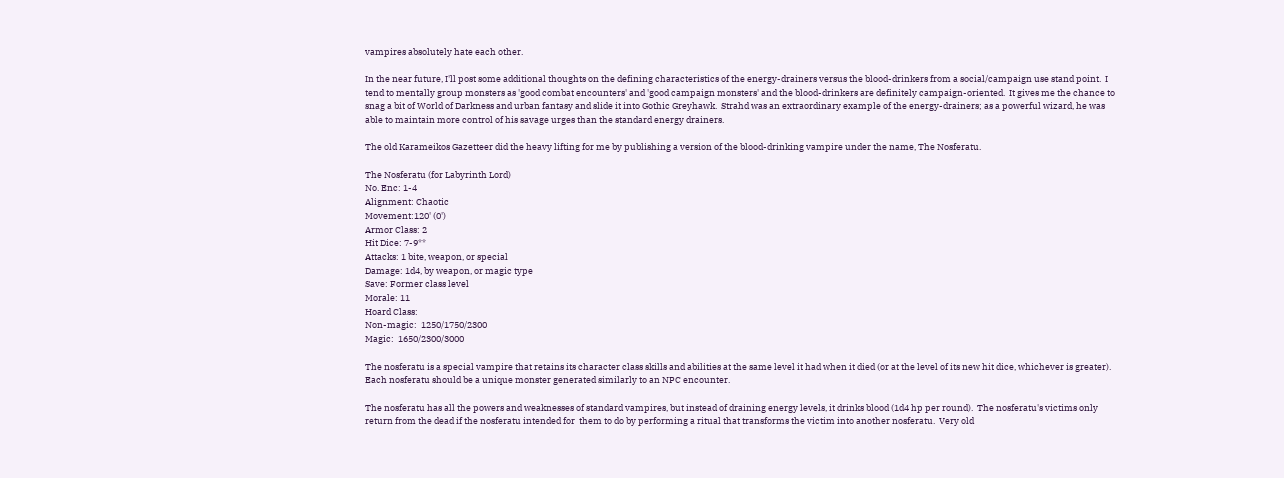vampires absolutely hate each other.

In the near future, I'll post some additional thoughts on the defining characteristics of the energy-drainers versus the blood-drinkers from a social/campaign use stand point.  I tend to mentally group monsters as 'good combat encounters' and 'good campaign monsters' and the blood-drinkers are definitely campaign-oriented.  It gives me the chance to snag a bit of World of Darkness and urban fantasy and slide it into Gothic Greyhawk.  Strahd was an extraordinary example of the energy-drainers; as a powerful wizard, he was able to maintain more control of his savage urges than the standard energy drainers.

The old Karameikos Gazetteer did the heavy lifting for me by publishing a version of the blood-drinking vampire under the name, The Nosferatu.

The Nosferatu (for Labyrinth Lord)
No. Enc: 1-4
Alignment: Chaotic
Movement:120' (0')
Armor Class: 2
Hit Dice: 7-9**
Attacks: 1 bite, weapon, or special
Damage: 1d4, by weapon, or magic type
Save: Former class level
Morale: 11
Hoard Class:
Non-magic:  1250/1750/2300
Magic:  1650/2300/3000

The nosferatu is a special vampire that retains its character class skills and abilities at the same level it had when it died (or at the level of its new hit dice, whichever is greater).  Each nosferatu should be a unique monster generated similarly to an NPC encounter.

The nosferatu has all the powers and weaknesses of standard vampires, but instead of draining energy levels, it drinks blood (1d4 hp per round).  The nosferatu's victims only return from the dead if the nosferatu intended for  them to do by performing a ritual that transforms the victim into another nosferatu.  Very old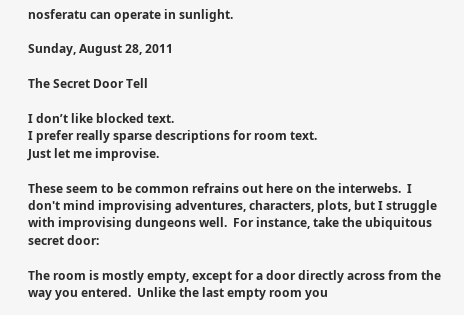nosferatu can operate in sunlight.

Sunday, August 28, 2011

The Secret Door Tell

I don’t like blocked text.
I prefer really sparse descriptions for room text.
Just let me improvise.

These seem to be common refrains out here on the interwebs.  I don't mind improvising adventures, characters, plots, but I struggle with improvising dungeons well.  For instance, take the ubiquitous secret door:

The room is mostly empty, except for a door directly across from the way you entered.  Unlike the last empty room you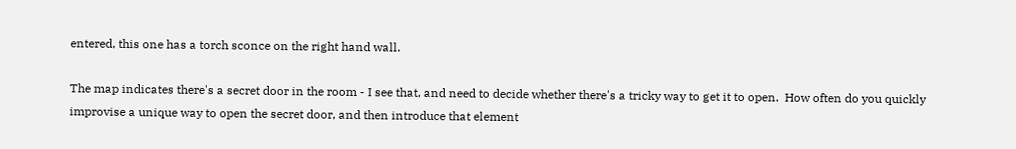entered, this one has a torch sconce on the right hand wall.

The map indicates there's a secret door in the room - I see that, and need to decide whether there's a tricky way to get it to open.  How often do you quickly improvise a unique way to open the secret door, and then introduce that element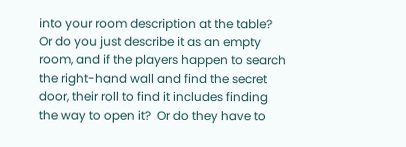into your room description at the table?  Or do you just describe it as an empty room, and if the players happen to search the right-hand wall and find the secret door, their roll to find it includes finding the way to open it?  Or do they have to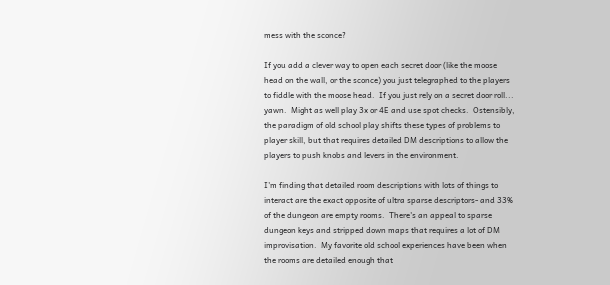mess with the sconce?

If you add a clever way to open each secret door (like the moose head on the wall, or the sconce) you just telegraphed to the players to fiddle with the moose head.  If you just rely on a secret door roll... yawn.  Might as well play 3x or 4E and use spot checks.  Ostensibly, the paradigm of old school play shifts these types of problems to player skill, but that requires detailed DM descriptions to allow the players to push knobs and levers in the environment.

I'm finding that detailed room descriptions with lots of things to interact are the exact opposite of ultra sparse descriptors- and 33% of the dungeon are empty rooms.  There's an appeal to sparse dungeon keys and stripped down maps that requires a lot of DM improvisation.  My favorite old school experiences have been when the rooms are detailed enough that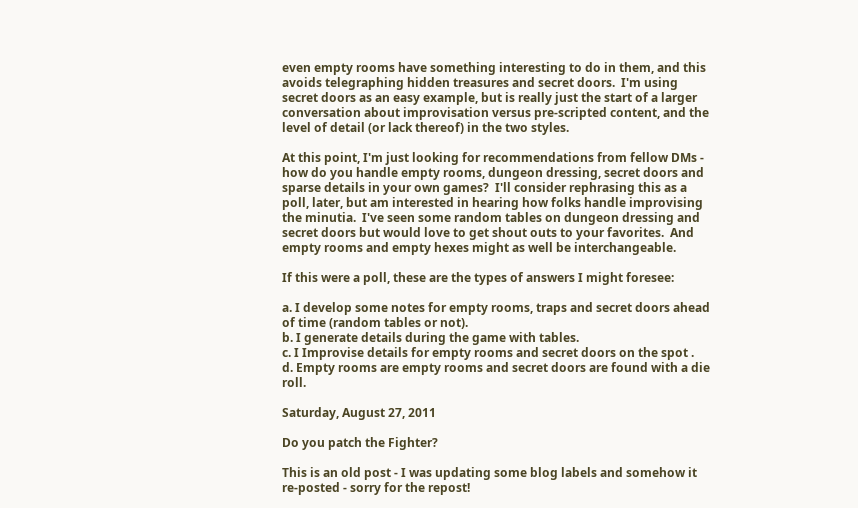even empty rooms have something interesting to do in them, and this avoids telegraphing hidden treasures and secret doors.  I'm using secret doors as an easy example, but is really just the start of a larger conversation about improvisation versus pre-scripted content, and the level of detail (or lack thereof) in the two styles.

At this point, I'm just looking for recommendations from fellow DMs - how do you handle empty rooms, dungeon dressing, secret doors and sparse details in your own games?  I'll consider rephrasing this as a poll, later, but am interested in hearing how folks handle improvising the minutia.  I've seen some random tables on dungeon dressing and secret doors but would love to get shout outs to your favorites.  And empty rooms and empty hexes might as well be interchangeable.

If this were a poll, these are the types of answers I might foresee:

a. I develop some notes for empty rooms, traps and secret doors ahead of time (random tables or not).
b. I generate details during the game with tables.
c. I Improvise details for empty rooms and secret doors on the spot .
d. Empty rooms are empty rooms and secret doors are found with a die roll.

Saturday, August 27, 2011

Do you patch the Fighter?

This is an old post - I was updating some blog labels and somehow it re-posted - sorry for the repost!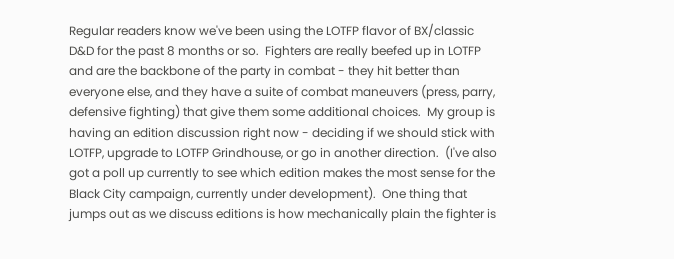Regular readers know we've been using the LOTFP flavor of BX/classic D&D for the past 8 months or so.  Fighters are really beefed up in LOTFP and are the backbone of the party in combat - they hit better than everyone else, and they have a suite of combat maneuvers (press, parry, defensive fighting) that give them some additional choices.  My group is having an edition discussion right now - deciding if we should stick with LOTFP, upgrade to LOTFP Grindhouse, or go in another direction.  (I've also got a poll up currently to see which edition makes the most sense for the Black City campaign, currently under development).  One thing that jumps out as we discuss editions is how mechanically plain the fighter is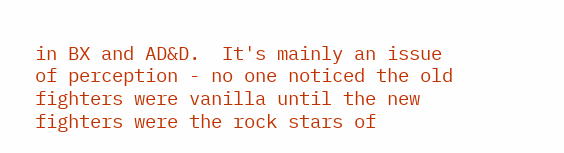in BX and AD&D.  It's mainly an issue of perception - no one noticed the old fighters were vanilla until the new fighters were the rock stars of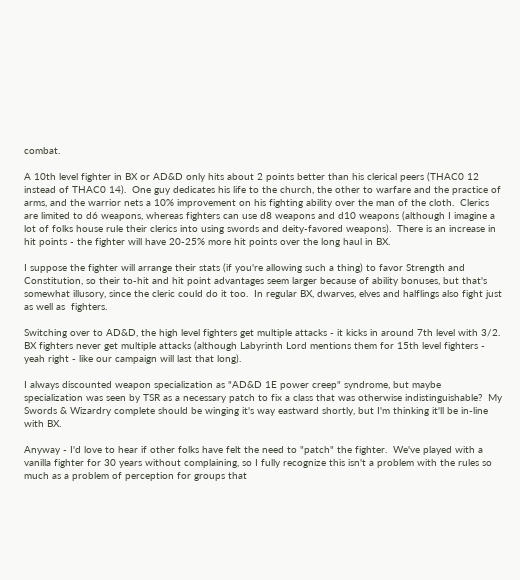combat.

A 10th level fighter in BX or AD&D only hits about 2 points better than his clerical peers (THAC0 12 instead of THAC0 14).  One guy dedicates his life to the church, the other to warfare and the practice of arms, and the warrior nets a 10% improvement on his fighting ability over the man of the cloth.  Clerics are limited to d6 weapons, whereas fighters can use d8 weapons and d10 weapons (although I imagine a lot of folks house rule their clerics into using swords and deity-favored weapons).  There is an increase in hit points - the fighter will have 20-25% more hit points over the long haul in BX.

I suppose the fighter will arrange their stats (if you're allowing such a thing) to favor Strength and Constitution, so their to-hit and hit point advantages seem larger because of ability bonuses, but that's somewhat illusory, since the cleric could do it too.  In regular BX, dwarves, elves and halflings also fight just as well as  fighters.

Switching over to AD&D, the high level fighters get multiple attacks - it kicks in around 7th level with 3/2.  BX fighters never get multiple attacks (although Labyrinth Lord mentions them for 15th level fighters - yeah right - like our campaign will last that long).

I always discounted weapon specialization as "AD&D 1E power creep" syndrome, but maybe specialization was seen by TSR as a necessary patch to fix a class that was otherwise indistinguishable?  My Swords & Wizardry complete should be winging it's way eastward shortly, but I'm thinking it'll be in-line with BX.

Anyway - I'd love to hear if other folks have felt the need to "patch" the fighter.  We've played with a vanilla fighter for 30 years without complaining, so I fully recognize this isn't a problem with the rules so much as a problem of perception for groups that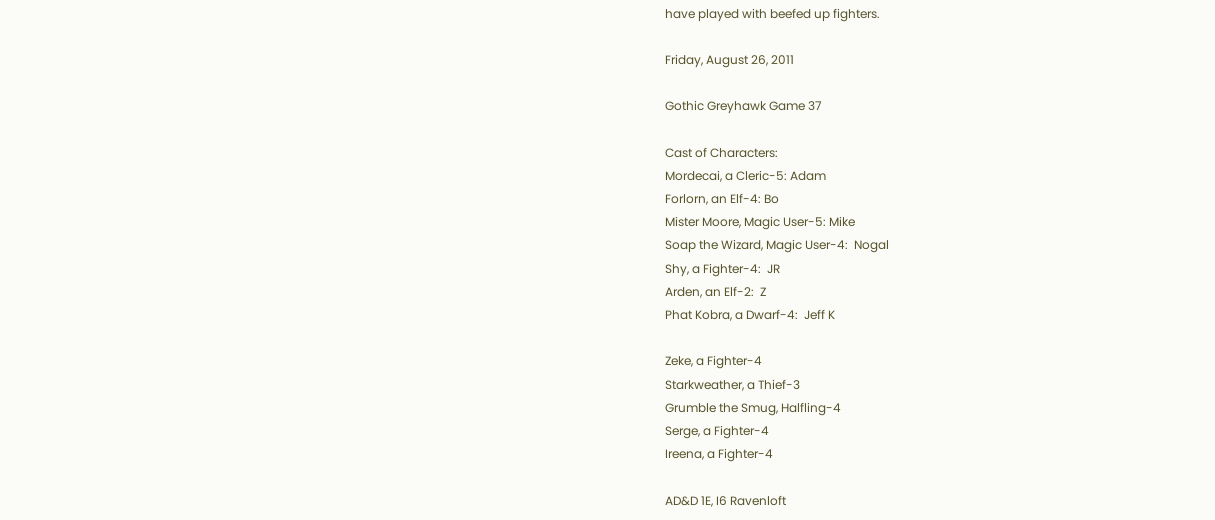have played with beefed up fighters.

Friday, August 26, 2011

Gothic Greyhawk Game 37

Cast of Characters:
Mordecai, a Cleric-5: Adam
Forlorn, an Elf-4: Bo
Mister Moore, Magic User-5: Mike
Soap the Wizard, Magic User-4:  Nogal
Shy, a Fighter-4:  JR
Arden, an Elf-2:  Z
Phat Kobra, a Dwarf-4:  Jeff K

Zeke, a Fighter-4
Starkweather, a Thief-3
Grumble the Smug, Halfling-4
Serge, a Fighter-4
Ireena, a Fighter-4

AD&D 1E, I6 Ravenloft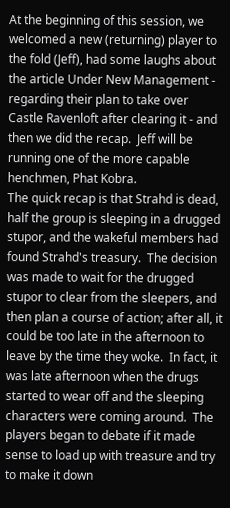At the beginning of this session, we welcomed a new (returning) player to the fold (Jeff), had some laughs about the article Under New Management - regarding their plan to take over Castle Ravenloft after clearing it - and then we did the recap.  Jeff will be running one of the more capable henchmen, Phat Kobra.
The quick recap is that Strahd is dead, half the group is sleeping in a drugged stupor, and the wakeful members had found Strahd's treasury.  The decision was made to wait for the drugged stupor to clear from the sleepers, and then plan a course of action; after all, it could be too late in the afternoon to leave by the time they woke.  In fact, it was late afternoon when the drugs started to wear off and the sleeping characters were coming around.  The players began to debate if it made sense to load up with treasure and try to make it down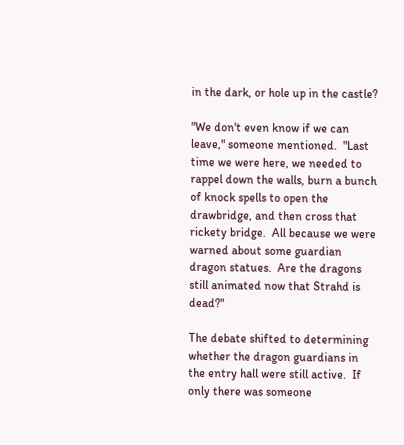in the dark, or hole up in the castle?

"We don't even know if we can leave," someone mentioned.  "Last time we were here, we needed to rappel down the walls, burn a bunch of knock spells to open the drawbridge, and then cross that rickety bridge.  All because we were warned about some guardian dragon statues.  Are the dragons still animated now that Strahd is dead?"

The debate shifted to determining whether the dragon guardians in the entry hall were still active.  If only there was someone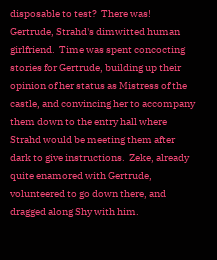disposable to test?  There was!  Gertrude, Strahd's dimwitted human girlfriend.  Time was spent concocting stories for Gertrude, building up their opinion of her status as Mistress of the castle, and convincing her to accompany them down to the entry hall where Strahd would be meeting them after dark to give instructions.  Zeke, already quite enamored with Gertrude, volunteered to go down there, and dragged along Shy with him.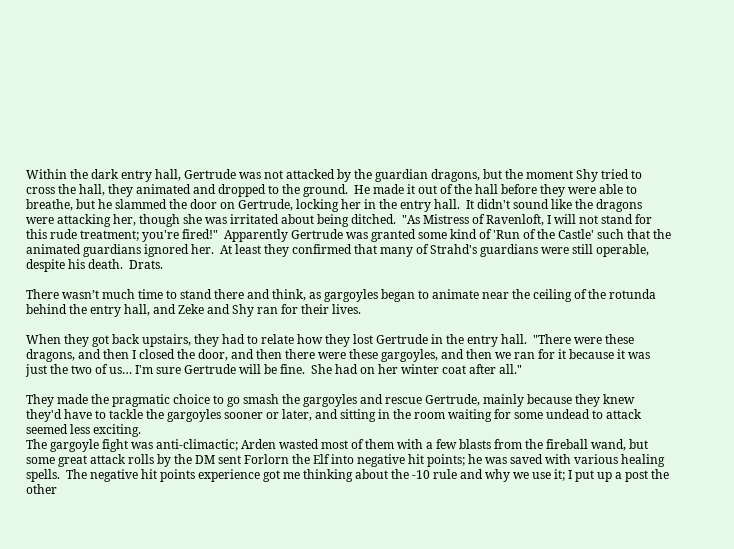Within the dark entry hall, Gertrude was not attacked by the guardian dragons, but the moment Shy tried to cross the hall, they animated and dropped to the ground.  He made it out of the hall before they were able to breathe, but he slammed the door on Gertrude, locking her in the entry hall.  It didn't sound like the dragons were attacking her, though she was irritated about being ditched.  "As Mistress of Ravenloft, I will not stand for this rude treatment; you're fired!"  Apparently Gertrude was granted some kind of 'Run of the Castle' such that the animated guardians ignored her.  At least they confirmed that many of Strahd's guardians were still operable, despite his death.  Drats.

There wasn’t much time to stand there and think, as gargoyles began to animate near the ceiling of the rotunda behind the entry hall, and Zeke and Shy ran for their lives.

When they got back upstairs, they had to relate how they lost Gertrude in the entry hall.  "There were these dragons, and then I closed the door, and then there were these gargoyles, and then we ran for it because it was just the two of us… I'm sure Gertrude will be fine.  She had on her winter coat after all."

They made the pragmatic choice to go smash the gargoyles and rescue Gertrude, mainly because they knew they'd have to tackle the gargoyles sooner or later, and sitting in the room waiting for some undead to attack seemed less exciting.
The gargoyle fight was anti-climactic; Arden wasted most of them with a few blasts from the fireball wand, but some great attack rolls by the DM sent Forlorn the Elf into negative hit points; he was saved with various healing spells.  The negative hit points experience got me thinking about the -10 rule and why we use it; I put up a post the other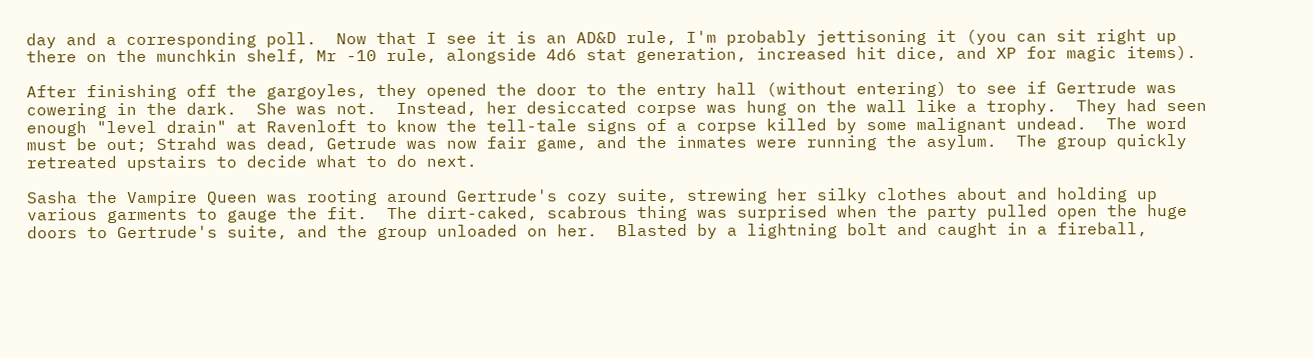day and a corresponding poll.  Now that I see it is an AD&D rule, I'm probably jettisoning it (you can sit right up there on the munchkin shelf, Mr -10 rule, alongside 4d6 stat generation, increased hit dice, and XP for magic items).

After finishing off the gargoyles, they opened the door to the entry hall (without entering) to see if Gertrude was cowering in the dark.  She was not.  Instead, her desiccated corpse was hung on the wall like a trophy.  They had seen enough "level drain" at Ravenloft to know the tell-tale signs of a corpse killed by some malignant undead.  The word must be out; Strahd was dead, Getrude was now fair game, and the inmates were running the asylum.  The group quickly retreated upstairs to decide what to do next.

Sasha the Vampire Queen was rooting around Gertrude's cozy suite, strewing her silky clothes about and holding up various garments to gauge the fit.  The dirt-caked, scabrous thing was surprised when the party pulled open the huge doors to Gertrude's suite, and the group unloaded on her.  Blasted by a lightning bolt and caught in a fireball,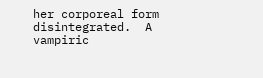her corporeal form disintegrated.  A vampiric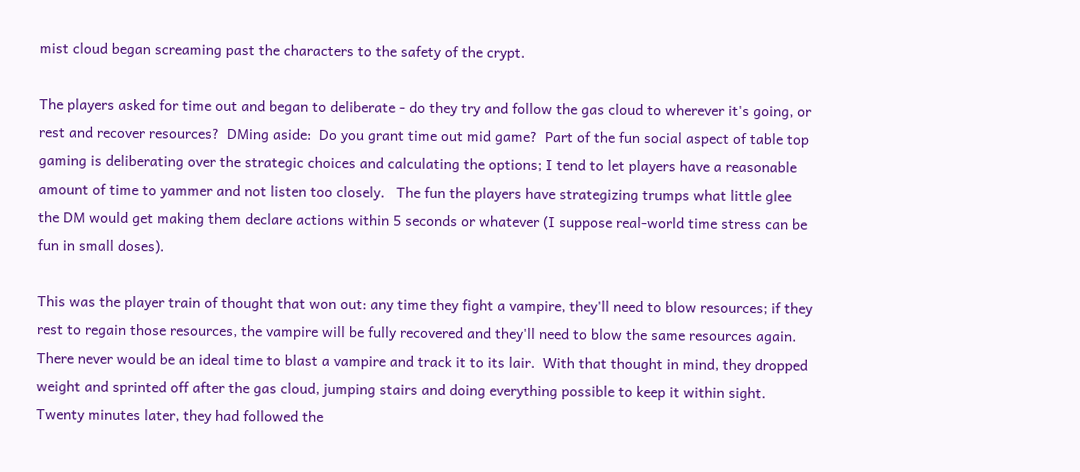mist cloud began screaming past the characters to the safety of the crypt.

The players asked for time out and began to deliberate - do they try and follow the gas cloud to wherever it's going, or rest and recover resources?  DMing aside:  Do you grant time out mid game?  Part of the fun social aspect of table top gaming is deliberating over the strategic choices and calculating the options; I tend to let players have a reasonable amount of time to yammer and not listen too closely.   The fun the players have strategizing trumps what little glee the DM would get making them declare actions within 5 seconds or whatever (I suppose real-world time stress can be fun in small doses).

This was the player train of thought that won out: any time they fight a vampire, they'll need to blow resources; if they rest to regain those resources, the vampire will be fully recovered and they'll need to blow the same resources again.  There never would be an ideal time to blast a vampire and track it to its lair.  With that thought in mind, they dropped weight and sprinted off after the gas cloud, jumping stairs and doing everything possible to keep it within sight.  Twenty minutes later, they had followed the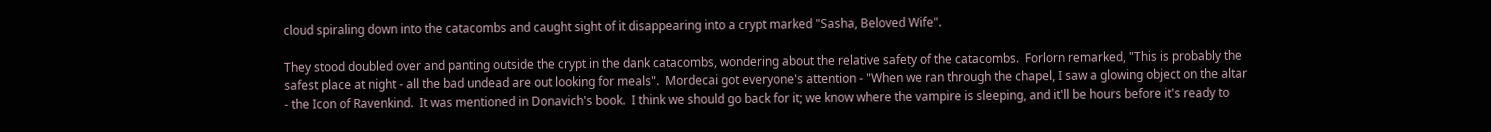cloud spiraling down into the catacombs and caught sight of it disappearing into a crypt marked "Sasha, Beloved Wife".

They stood doubled over and panting outside the crypt in the dank catacombs, wondering about the relative safety of the catacombs.  Forlorn remarked, "This is probably the safest place at night - all the bad undead are out looking for meals".  Mordecai got everyone's attention - "When we ran through the chapel, I saw a glowing object on the altar - the Icon of Ravenkind.  It was mentioned in Donavich's book.  I think we should go back for it; we know where the vampire is sleeping, and it'll be hours before it's ready to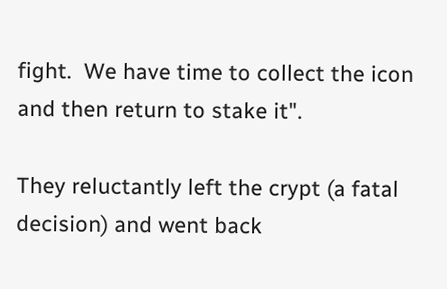fight.  We have time to collect the icon and then return to stake it".

They reluctantly left the crypt (a fatal decision) and went back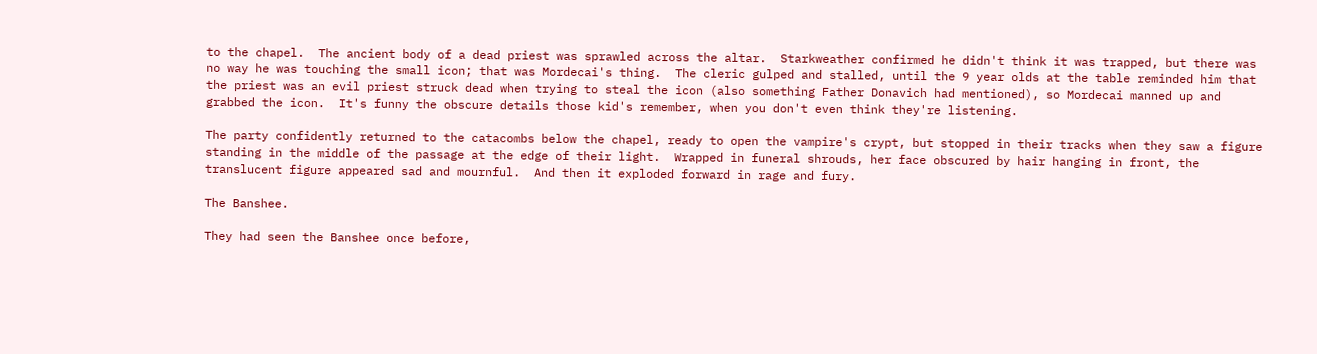to the chapel.  The ancient body of a dead priest was sprawled across the altar.  Starkweather confirmed he didn't think it was trapped, but there was no way he was touching the small icon; that was Mordecai's thing.  The cleric gulped and stalled, until the 9 year olds at the table reminded him that the priest was an evil priest struck dead when trying to steal the icon (also something Father Donavich had mentioned), so Mordecai manned up and grabbed the icon.  It's funny the obscure details those kid's remember, when you don't even think they're listening.

The party confidently returned to the catacombs below the chapel, ready to open the vampire's crypt, but stopped in their tracks when they saw a figure standing in the middle of the passage at the edge of their light.  Wrapped in funeral shrouds, her face obscured by hair hanging in front, the translucent figure appeared sad and mournful.  And then it exploded forward in rage and fury.

The Banshee.

They had seen the Banshee once before,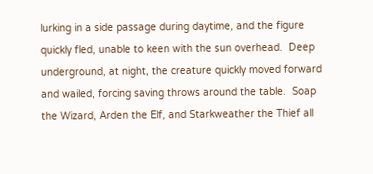lurking in a side passage during daytime, and the figure quickly fled, unable to keen with the sun overhead.  Deep underground, at night, the creature quickly moved forward and wailed, forcing saving throws around the table.  Soap the Wizard, Arden the Elf, and Starkweather the Thief all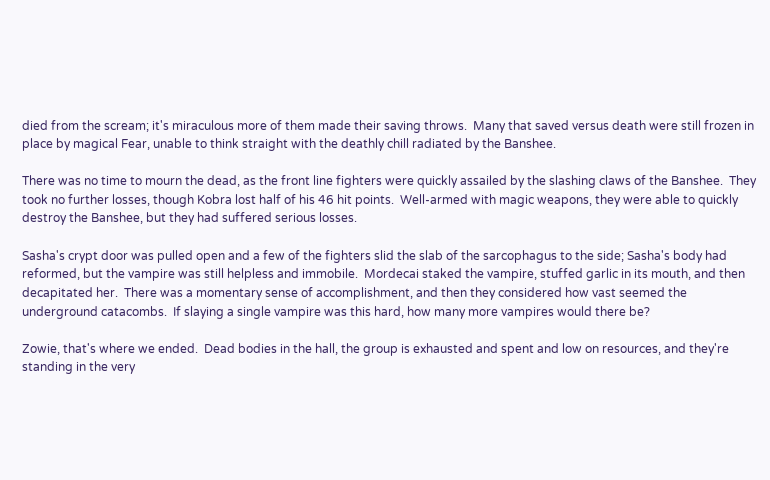died from the scream; it's miraculous more of them made their saving throws.  Many that saved versus death were still frozen in place by magical Fear, unable to think straight with the deathly chill radiated by the Banshee.

There was no time to mourn the dead, as the front line fighters were quickly assailed by the slashing claws of the Banshee.  They took no further losses, though Kobra lost half of his 46 hit points.  Well-armed with magic weapons, they were able to quickly destroy the Banshee, but they had suffered serious losses.

Sasha's crypt door was pulled open and a few of the fighters slid the slab of the sarcophagus to the side; Sasha's body had reformed, but the vampire was still helpless and immobile.  Mordecai staked the vampire, stuffed garlic in its mouth, and then decapitated her.  There was a momentary sense of accomplishment, and then they considered how vast seemed the underground catacombs.  If slaying a single vampire was this hard, how many more vampires would there be?

Zowie, that's where we ended.  Dead bodies in the hall, the group is exhausted and spent and low on resources, and they're standing in the very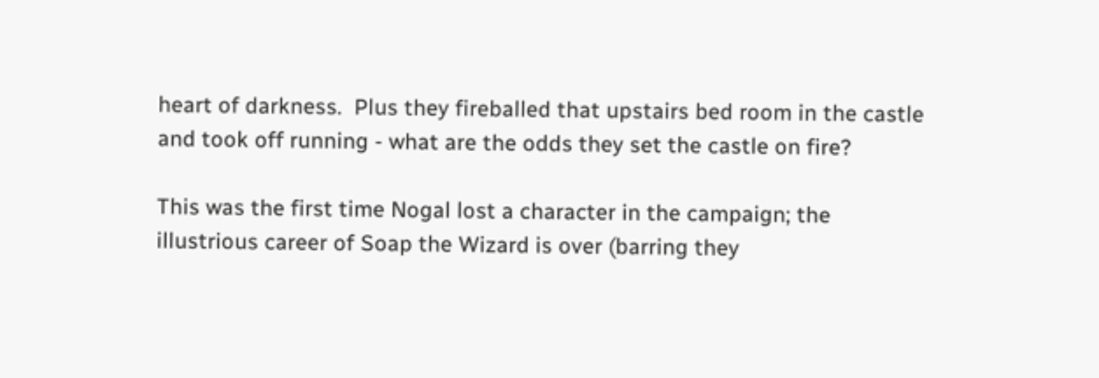heart of darkness.  Plus they fireballed that upstairs bed room in the castle and took off running - what are the odds they set the castle on fire?

This was the first time Nogal lost a character in the campaign; the illustrious career of Soap the Wizard is over (barring they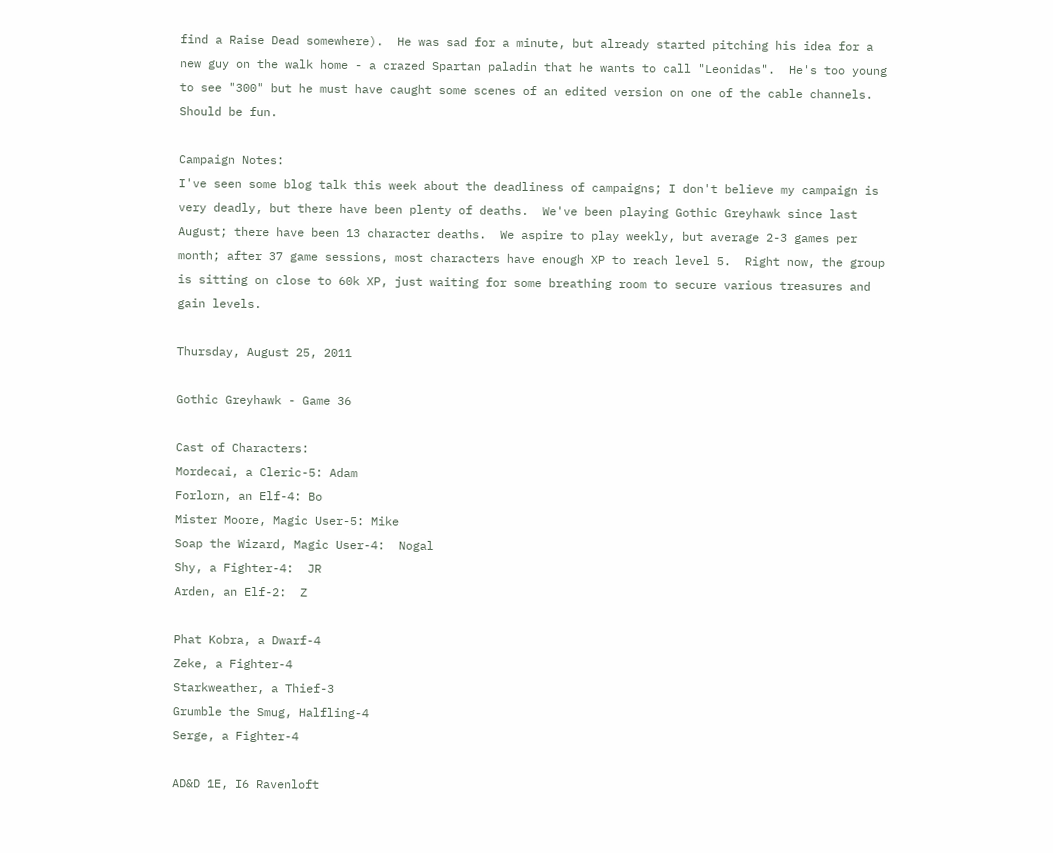find a Raise Dead somewhere).  He was sad for a minute, but already started pitching his idea for a new guy on the walk home - a crazed Spartan paladin that he wants to call "Leonidas".  He's too young to see "300" but he must have caught some scenes of an edited version on one of the cable channels.  Should be fun.

Campaign Notes:
I've seen some blog talk this week about the deadliness of campaigns; I don't believe my campaign is very deadly, but there have been plenty of deaths.  We've been playing Gothic Greyhawk since last August; there have been 13 character deaths.  We aspire to play weekly, but average 2-3 games per month; after 37 game sessions, most characters have enough XP to reach level 5.  Right now, the group is sitting on close to 60k XP, just waiting for some breathing room to secure various treasures and gain levels.

Thursday, August 25, 2011

Gothic Greyhawk - Game 36

Cast of Characters:
Mordecai, a Cleric-5: Adam
Forlorn, an Elf-4: Bo
Mister Moore, Magic User-5: Mike
Soap the Wizard, Magic User-4:  Nogal
Shy, a Fighter-4:  JR
Arden, an Elf-2:  Z

Phat Kobra, a Dwarf-4
Zeke, a Fighter-4
Starkweather, a Thief-3
Grumble the Smug, Halfling-4
Serge, a Fighter-4

AD&D 1E, I6 Ravenloft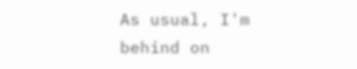As usual, I'm behind on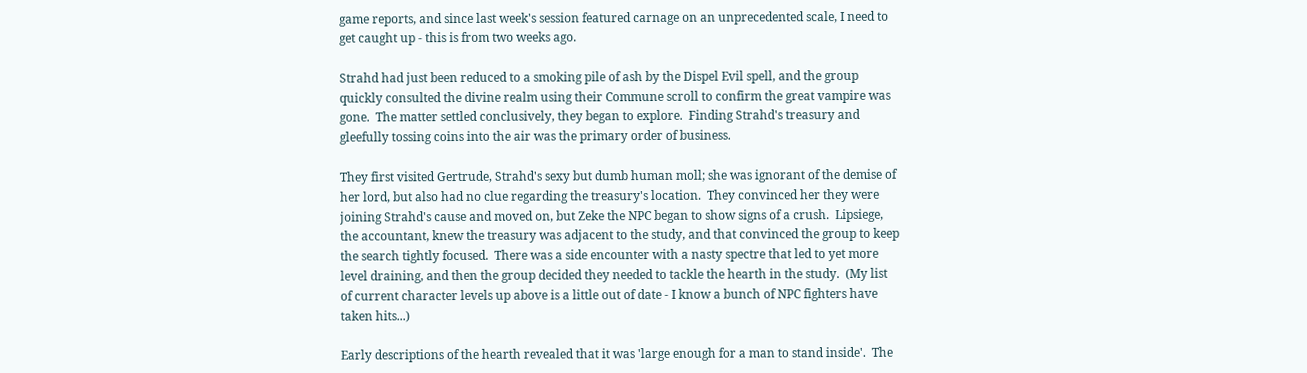game reports, and since last week's session featured carnage on an unprecedented scale, I need to get caught up - this is from two weeks ago.

Strahd had just been reduced to a smoking pile of ash by the Dispel Evil spell, and the group quickly consulted the divine realm using their Commune scroll to confirm the great vampire was gone.  The matter settled conclusively, they began to explore.  Finding Strahd's treasury and gleefully tossing coins into the air was the primary order of business.

They first visited Gertrude, Strahd's sexy but dumb human moll; she was ignorant of the demise of her lord, but also had no clue regarding the treasury's location.  They convinced her they were joining Strahd's cause and moved on, but Zeke the NPC began to show signs of a crush.  Lipsiege, the accountant, knew the treasury was adjacent to the study, and that convinced the group to keep the search tightly focused.  There was a side encounter with a nasty spectre that led to yet more level draining, and then the group decided they needed to tackle the hearth in the study.  (My list of current character levels up above is a little out of date - I know a bunch of NPC fighters have taken hits...)

Early descriptions of the hearth revealed that it was 'large enough for a man to stand inside'.  The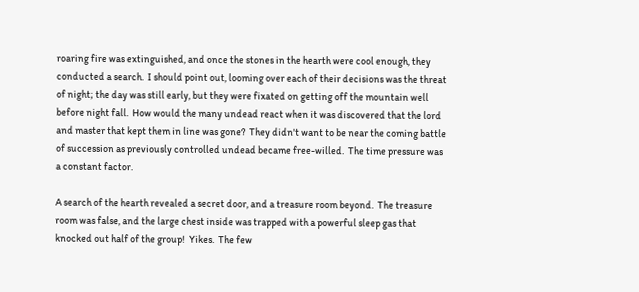roaring fire was extinguished, and once the stones in the hearth were cool enough, they conducted a search.  I should point out, looming over each of their decisions was the threat of night; the day was still early, but they were fixated on getting off the mountain well before night fall.  How would the many undead react when it was discovered that the lord and master that kept them in line was gone?  They didn't want to be near the coming battle of succession as previously controlled undead became free-willed.  The time pressure was a constant factor.

A search of the hearth revealed a secret door, and a treasure room beyond.  The treasure room was false, and the large chest inside was trapped with a powerful sleep gas that knocked out half of the group!  Yikes.  The few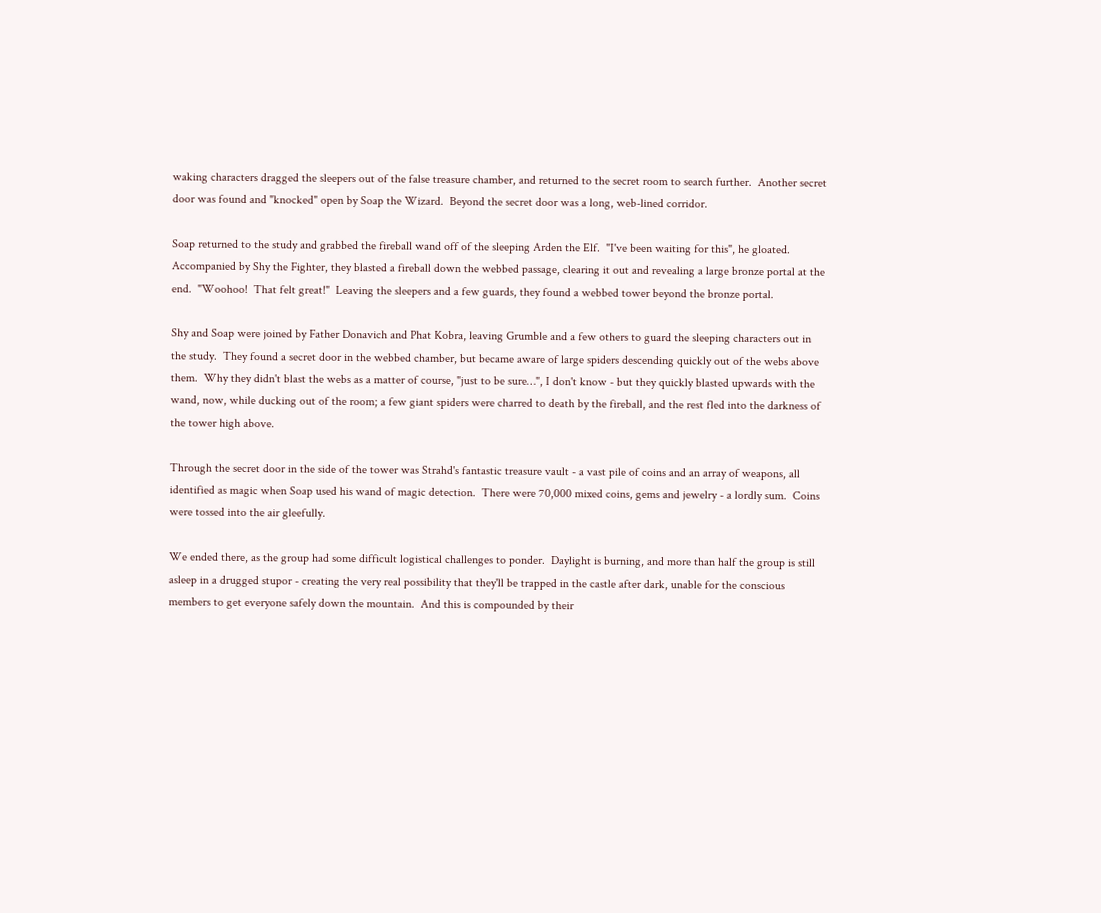waking characters dragged the sleepers out of the false treasure chamber, and returned to the secret room to search further.  Another secret door was found and "knocked" open by Soap the Wizard.  Beyond the secret door was a long, web-lined corridor.

Soap returned to the study and grabbed the fireball wand off of the sleeping Arden the Elf.  "I've been waiting for this", he gloated.  Accompanied by Shy the Fighter, they blasted a fireball down the webbed passage, clearing it out and revealing a large bronze portal at the end.  "Woohoo!  That felt great!"  Leaving the sleepers and a few guards, they found a webbed tower beyond the bronze portal.

Shy and Soap were joined by Father Donavich and Phat Kobra, leaving Grumble and a few others to guard the sleeping characters out in the study.  They found a secret door in the webbed chamber, but became aware of large spiders descending quickly out of the webs above them.  Why they didn't blast the webs as a matter of course, "just to be sure…", I don't know - but they quickly blasted upwards with the wand, now, while ducking out of the room; a few giant spiders were charred to death by the fireball, and the rest fled into the darkness of the tower high above.

Through the secret door in the side of the tower was Strahd's fantastic treasure vault - a vast pile of coins and an array of weapons, all identified as magic when Soap used his wand of magic detection.  There were 70,000 mixed coins, gems and jewelry - a lordly sum.  Coins were tossed into the air gleefully.

We ended there, as the group had some difficult logistical challenges to ponder.  Daylight is burning, and more than half the group is still asleep in a drugged stupor - creating the very real possibility that they'll be trapped in the castle after dark, unable for the conscious members to get everyone safely down the mountain.  And this is compounded by their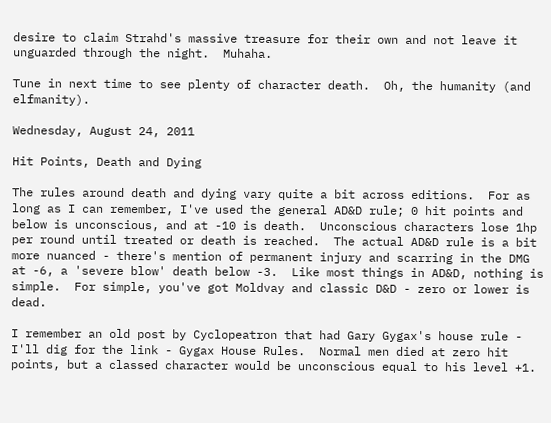desire to claim Strahd's massive treasure for their own and not leave it unguarded through the night.  Muhaha.

Tune in next time to see plenty of character death.  Oh, the humanity (and elfmanity).

Wednesday, August 24, 2011

Hit Points, Death and Dying

The rules around death and dying vary quite a bit across editions.  For as long as I can remember, I've used the general AD&D rule; 0 hit points and below is unconscious, and at -10 is death.  Unconscious characters lose 1hp per round until treated or death is reached.  The actual AD&D rule is a bit more nuanced - there's mention of permanent injury and scarring in the DMG at -6, a 'severe blow' death below -3.  Like most things in AD&D, nothing is simple.  For simple, you've got Moldvay and classic D&D - zero or lower is dead.

I remember an old post by Cyclopeatron that had Gary Gygax's house rule - I'll dig for the link - Gygax House Rules.  Normal men died at zero hit points, but a classed character would be unconscious equal to his level +1.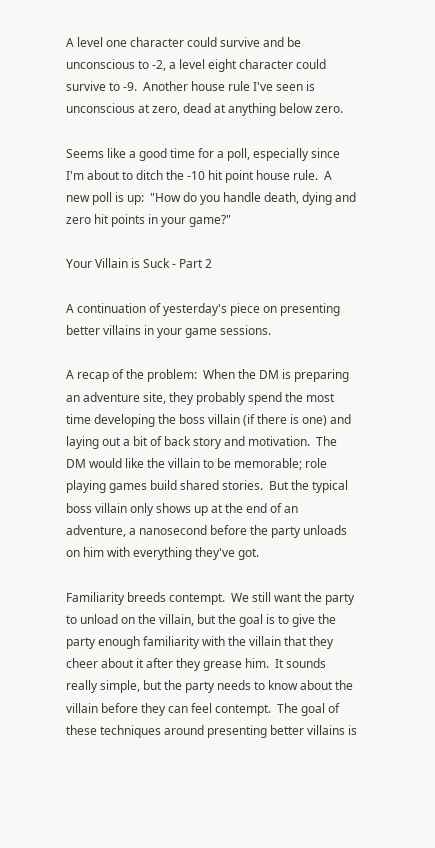A level one character could survive and be unconscious to -2, a level eight character could survive to -9.  Another house rule I've seen is unconscious at zero, dead at anything below zero.

Seems like a good time for a poll, especially since I'm about to ditch the -10 hit point house rule.  A new poll is up:  "How do you handle death, dying and zero hit points in your game?"

Your Villain is Suck - Part 2

A continuation of yesterday's piece on presenting better villains in your game sessions.

A recap of the problem:  When the DM is preparing an adventure site, they probably spend the most time developing the boss villain (if there is one) and laying out a bit of back story and motivation.  The DM would like the villain to be memorable; role playing games build shared stories.  But the typical boss villain only shows up at the end of an adventure, a nanosecond before the party unloads on him with everything they've got.

Familiarity breeds contempt.  We still want the party to unload on the villain, but the goal is to give the party enough familiarity with the villain that they cheer about it after they grease him.  It sounds really simple, but the party needs to know about the villain before they can feel contempt.  The goal of these techniques around presenting better villains is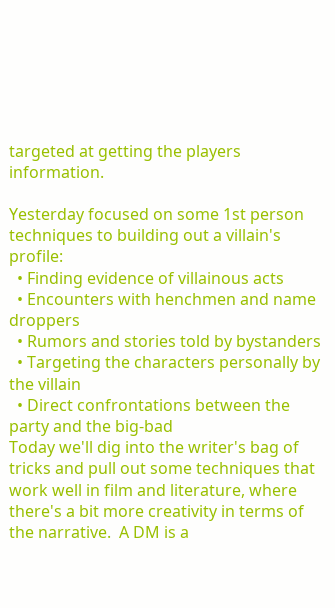targeted at getting the players information.

Yesterday focused on some 1st person techniques to building out a villain's profile:
  • Finding evidence of villainous acts
  • Encounters with henchmen and name droppers
  • Rumors and stories told by bystanders
  • Targeting the characters personally by the villain
  • Direct confrontations between the party and the big-bad
Today we'll dig into the writer's bag of tricks and pull out some techniques that work well in film and literature, where there's a bit more creativity in terms of the narrative.  A DM is a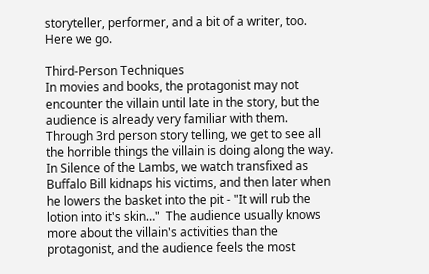storyteller, performer, and a bit of a writer, too.  Here we go.

Third-Person Techniques
In movies and books, the protagonist may not encounter the villain until late in the story, but the audience is already very familiar with them.  Through 3rd person story telling, we get to see all the horrible things the villain is doing along the way.  In Silence of the Lambs, we watch transfixed as Buffalo Bill kidnaps his victims, and then later when he lowers the basket into the pit - "It will rub the lotion into it's skin…"  The audience usually knows more about the villain's activities than the protagonist, and the audience feels the most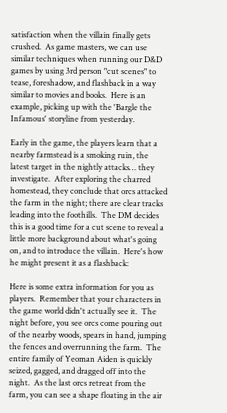satisfaction when the villain finally gets crushed.  As game masters, we can use similar techniques when running our D&D games by using 3rd person "cut scenes" to tease, foreshadow, and flashback in a way similar to movies and books.  Here is an example, picking up with the 'Bargle the Infamous' storyline from yesterday.

Early in the game, the players learn that a nearby farmstead is a smoking ruin, the latest target in the nightly attacks… they investigate.  After exploring the charred homestead, they conclude that orcs attacked the farm in the night; there are clear tracks leading into the foothills.  The DM decides this is a good time for a cut scene to reveal a little more background about what's going on, and to introduce the villain.  Here's how he might present it as a flashback:

Here is some extra information for you as players.  Remember that your characters in the game world didn't actually see it.  The night before, you see orcs come pouring out of the nearby woods, spears in hand, jumping the fences and overrunning the farm.  The entire family of Yeoman Aiden is quickly seized, gagged, and dragged off into the night.  As the last orcs retreat from the farm, you can see a shape floating in the air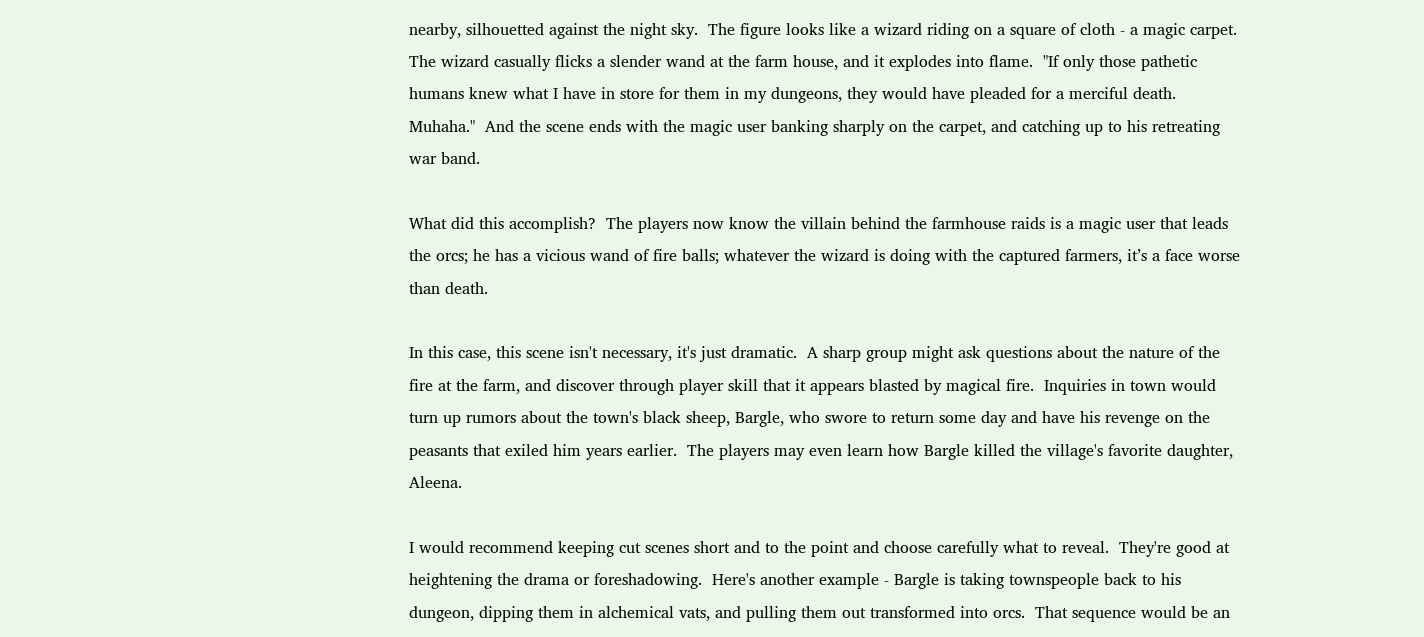nearby, silhouetted against the night sky.  The figure looks like a wizard riding on a square of cloth - a magic carpet.  The wizard casually flicks a slender wand at the farm house, and it explodes into flame.  "If only those pathetic humans knew what I have in store for them in my dungeons, they would have pleaded for a merciful death.  Muhaha."  And the scene ends with the magic user banking sharply on the carpet, and catching up to his retreating war band.

What did this accomplish?  The players now know the villain behind the farmhouse raids is a magic user that leads the orcs; he has a vicious wand of fire balls; whatever the wizard is doing with the captured farmers, it’s a face worse than death.

In this case, this scene isn't necessary, it's just dramatic.  A sharp group might ask questions about the nature of the fire at the farm, and discover through player skill that it appears blasted by magical fire.  Inquiries in town would turn up rumors about the town's black sheep, Bargle, who swore to return some day and have his revenge on the peasants that exiled him years earlier.  The players may even learn how Bargle killed the village's favorite daughter, Aleena.

I would recommend keeping cut scenes short and to the point and choose carefully what to reveal.  They're good at heightening the drama or foreshadowing.  Here's another example - Bargle is taking townspeople back to his dungeon, dipping them in alchemical vats, and pulling them out transformed into orcs.  That sequence would be an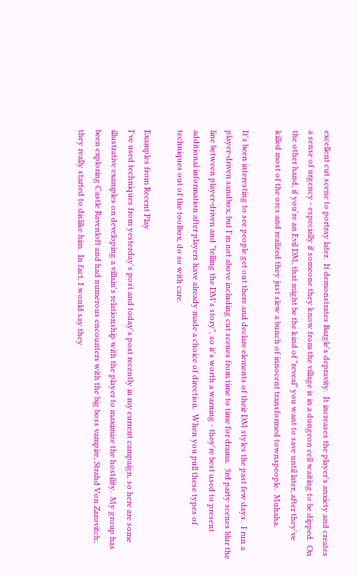excellent cut scene to portray later.  It demonstrates Bargle's depravity.  It increases the player's anxiety and creates a sense of urgency - especially if someone they know from the village is in a dungeon cell waiting to be dipped.  On the other hand, if you're an Evil DM, that might be the kind of "reveal" you want to save until later, after they've killed most of the orcs and realized they just slew a bunch of innocent transformed townspeople.  Muhaha.

It's been interesting to see people get out there and declare elements of their DM styles the past few days.  I run a player-driven sandbox, but I'm not above including cut scenes from time to time for drama.  3rd party scenes blur the line between player-driven and "telling the DM's story", so it's worth a warning - they're best used to present additional information after players have already made a choice of direction.  When you pull these types of techniques out of the toolbox, do so with care.

Examples from Recent Play
I've used techniques from yesterday's post and today's post recently in my current campaign, so here are some illustrative examples on developing a villain's relationship with the player to maximize the hostility.  My group has been exploring Castle Ravenloft and had numerous encounters with the big boss vampire, Strahd Von Zarovitch; they really started to dislike him.  In fact, I would say they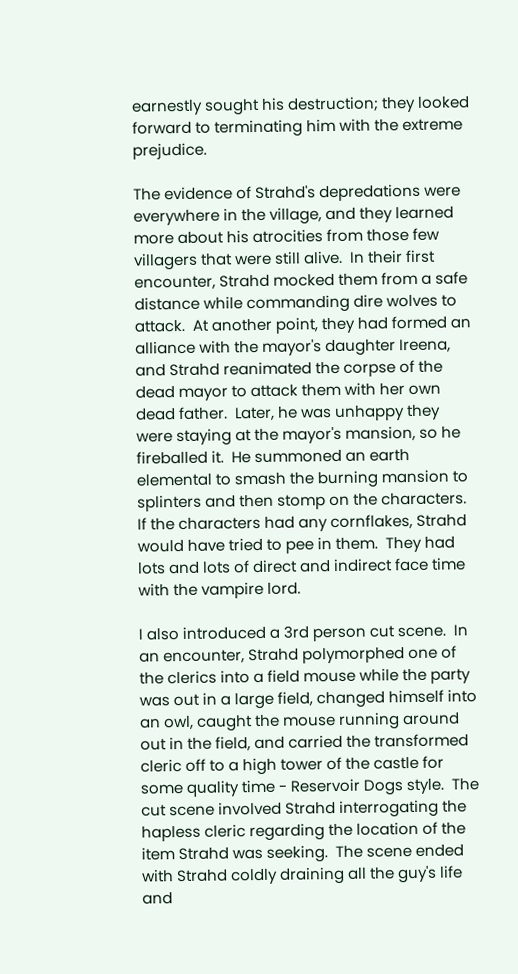earnestly sought his destruction; they looked forward to terminating him with the extreme prejudice.

The evidence of Strahd's depredations were everywhere in the village, and they learned more about his atrocities from those few villagers that were still alive.  In their first encounter, Strahd mocked them from a safe distance while commanding dire wolves to attack.  At another point, they had formed an alliance with the mayor's daughter Ireena, and Strahd reanimated the corpse of the dead mayor to attack them with her own dead father.  Later, he was unhappy they were staying at the mayor's mansion, so he fireballed it.  He summoned an earth elemental to smash the burning mansion to splinters and then stomp on the characters.  If the characters had any cornflakes, Strahd would have tried to pee in them.  They had lots and lots of direct and indirect face time with the vampire lord.

I also introduced a 3rd person cut scene.  In an encounter, Strahd polymorphed one of the clerics into a field mouse while the party was out in a large field, changed himself into an owl, caught the mouse running around out in the field, and carried the transformed cleric off to a high tower of the castle for some quality time - Reservoir Dogs style.  The cut scene involved Strahd interrogating the hapless cleric regarding the location of the item Strahd was seeking.  The scene ended with Strahd coldly draining all the guy's life and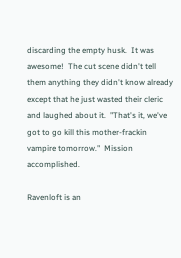discarding the empty husk.  It was awesome!  The cut scene didn't tell them anything they didn't know already except that he just wasted their cleric and laughed about it.  "That's it, we've got to go kill this mother-frackin vampire tomorrow."  Mission accomplished.

Ravenloft is an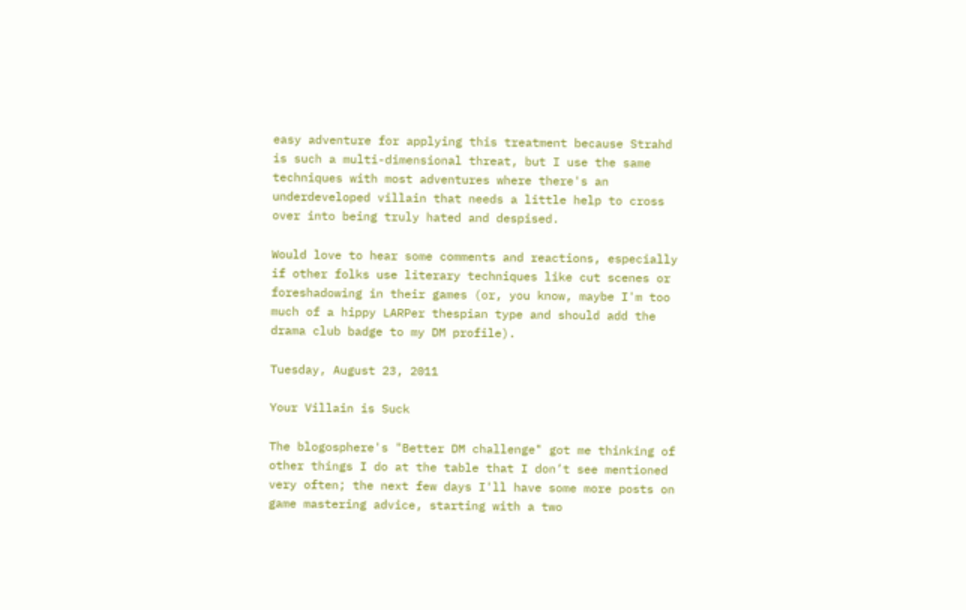easy adventure for applying this treatment because Strahd is such a multi-dimensional threat, but I use the same techniques with most adventures where there's an underdeveloped villain that needs a little help to cross over into being truly hated and despised.

Would love to hear some comments and reactions, especially if other folks use literary techniques like cut scenes or foreshadowing in their games (or, you know, maybe I'm too much of a hippy LARPer thespian type and should add the drama club badge to my DM profile).

Tuesday, August 23, 2011

Your Villain is Suck

The blogosphere's "Better DM challenge" got me thinking of other things I do at the table that I don’t see mentioned very often; the next few days I'll have some more posts on game mastering advice, starting with a two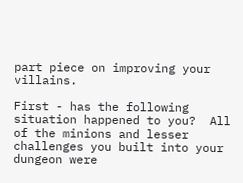part piece on improving your villains.

First - has the following situation happened to you?  All of the minions and lesser challenges you built into your dungeon were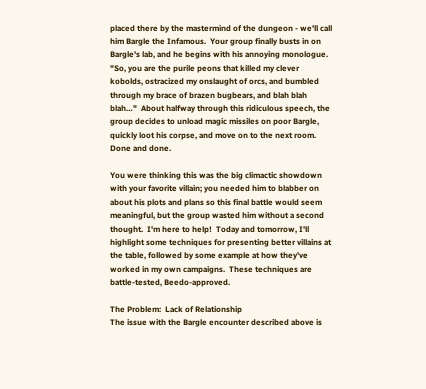placed there by the mastermind of the dungeon - we'll call him Bargle the Infamous.  Your group finally busts in on Bargle's lab, and he begins with his annoying monologue.  "So, you are the purile peons that killed my clever kobolds, ostracized my onslaught of orcs, and bumbled through my brace of brazen bugbears, and blah blah blah…"  About halfway through this ridiculous speech, the group decides to unload magic missiles on poor Bargle, quickly loot his corpse, and move on to the next room.  Done and done.

You were thinking this was the big climactic showdown with your favorite villain; you needed him to blabber on about his plots and plans so this final battle would seem meaningful, but the group wasted him without a second thought.  I'm here to help!  Today and tomorrow, I'll highlight some techniques for presenting better villains at the table, followed by some example at how they've worked in my own campaigns.  These techniques are battle-tested, Beedo-approved.

The Problem:  Lack of Relationship
The issue with the Bargle encounter described above is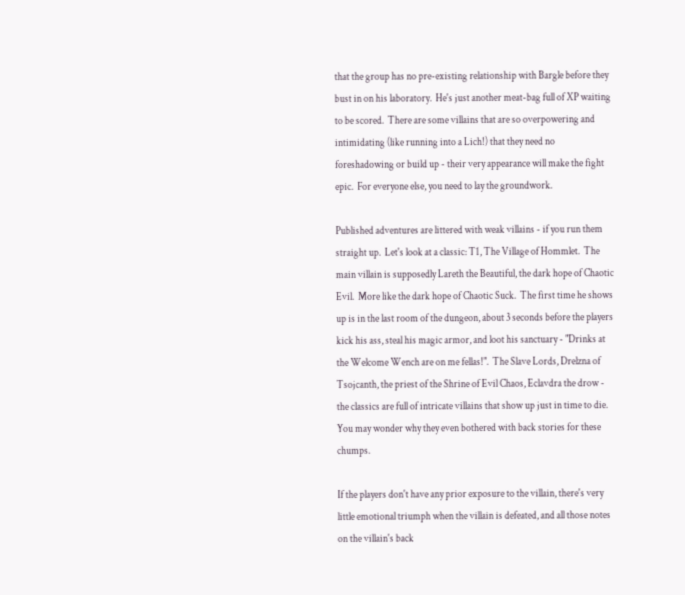that the group has no pre-existing relationship with Bargle before they bust in on his laboratory.  He's just another meat-bag full of XP waiting to be scored.  There are some villains that are so overpowering and intimidating (like running into a Lich!) that they need no foreshadowing or build up - their very appearance will make the fight epic.  For everyone else, you need to lay the groundwork.

Published adventures are littered with weak villains - if you run them straight up.  Let's look at a classic: T1, The Village of Hommlet.  The main villain is supposedly Lareth the Beautiful, the dark hope of Chaotic Evil.  More like the dark hope of Chaotic Suck.  The first time he shows up is in the last room of the dungeon, about 3 seconds before the players kick his ass, steal his magic armor, and loot his sanctuary - "Drinks at the Welcome Wench are on me fellas!".  The Slave Lords, Drelzna of Tsojcanth, the priest of the Shrine of Evil Chaos, Eclavdra the drow - the classics are full of intricate villains that show up just in time to die.   You may wonder why they even bothered with back stories for these chumps.

If the players don't have any prior exposure to the villain, there's very little emotional triumph when the villain is defeated, and all those notes on the villain's back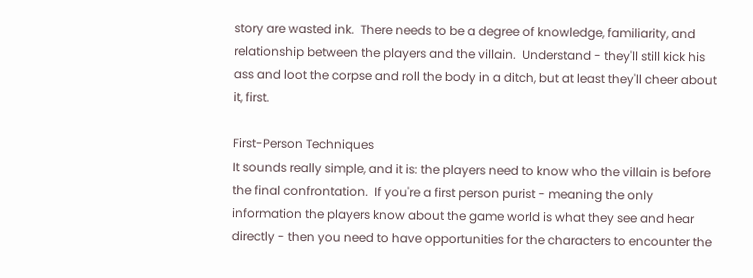story are wasted ink.  There needs to be a degree of knowledge, familiarity, and relationship between the players and the villain.  Understand - they'll still kick his ass and loot the corpse and roll the body in a ditch, but at least they'll cheer about it, first.

First-Person Techniques
It sounds really simple, and it is: the players need to know who the villain is before the final confrontation.  If you're a first person purist - meaning the only information the players know about the game world is what they see and hear directly - then you need to have opportunities for the characters to encounter the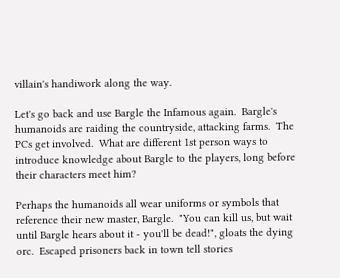villain's handiwork along the way.

Let's go back and use Bargle the Infamous again.  Bargle's humanoids are raiding the countryside, attacking farms.  The PCs get involved.  What are different 1st person ways to introduce knowledge about Bargle to the players, long before their characters meet him?

Perhaps the humanoids all wear uniforms or symbols that reference their new master, Bargle.  "You can kill us, but wait until Bargle hears about it - you'll be dead!", gloats the dying orc.  Escaped prisoners back in town tell stories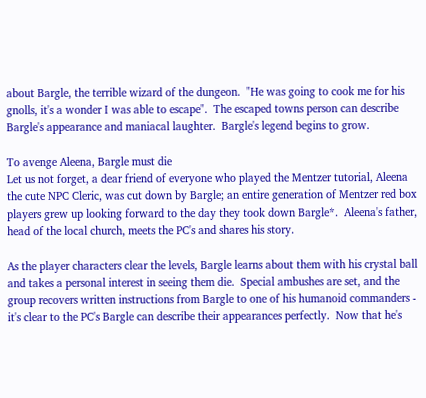about Bargle, the terrible wizard of the dungeon.  "He was going to cook me for his gnolls, it's a wonder I was able to escape".  The escaped towns person can describe Bargle's appearance and maniacal laughter.  Bargle's legend begins to grow.

To avenge Aleena, Bargle must die
Let us not forget, a dear friend of everyone who played the Mentzer tutorial, Aleena the cute NPC Cleric, was cut down by Bargle; an entire generation of Mentzer red box players grew up looking forward to the day they took down Bargle*.  Aleena's father, head of the local church, meets the PC's and shares his story.

As the player characters clear the levels, Bargle learns about them with his crystal ball and takes a personal interest in seeing them die.  Special ambushes are set, and the group recovers written instructions from Bargle to one of his humanoid commanders - it's clear to the PC's Bargle can describe their appearances perfectly.  Now that he's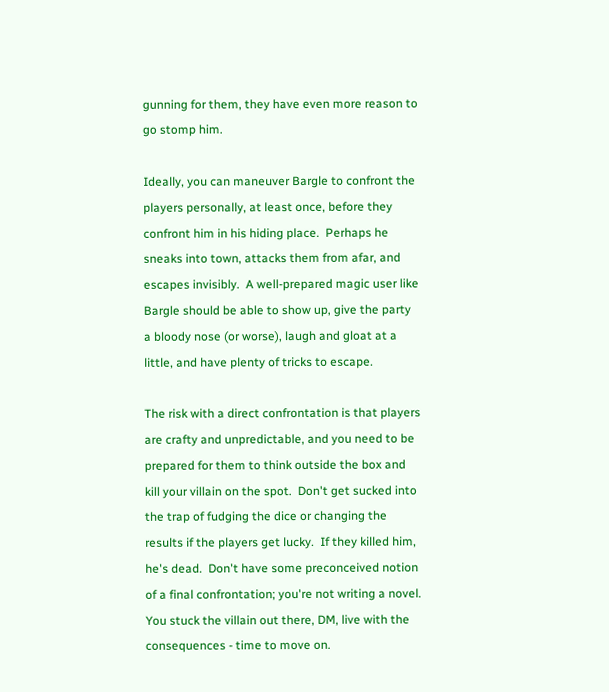gunning for them, they have even more reason to go stomp him.

Ideally, you can maneuver Bargle to confront the players personally, at least once, before they confront him in his hiding place.  Perhaps he sneaks into town, attacks them from afar, and escapes invisibly.  A well-prepared magic user like Bargle should be able to show up, give the party a bloody nose (or worse), laugh and gloat at a little, and have plenty of tricks to escape.

The risk with a direct confrontation is that players are crafty and unpredictable, and you need to be prepared for them to think outside the box and kill your villain on the spot.  Don't get sucked into the trap of fudging the dice or changing the results if the players get lucky.  If they killed him, he's dead.  Don't have some preconceived notion of a final confrontation; you're not writing a novel.  You stuck the villain out there, DM, live with the consequences - time to move on.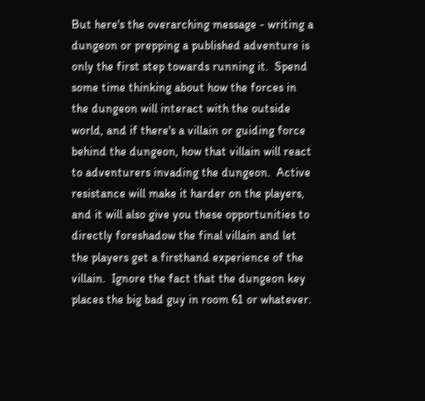But here's the overarching message - writing a dungeon or prepping a published adventure is only the first step towards running it.  Spend some time thinking about how the forces in the dungeon will interact with the outside world, and if there's a villain or guiding force behind the dungeon, how that villain will react to adventurers invading the dungeon.  Active resistance will make it harder on the players, and it will also give you these opportunities to directly foreshadow the final villain and let the players get a firsthand experience of the villain.  Ignore the fact that the dungeon key places the big bad guy in room 61 or whatever.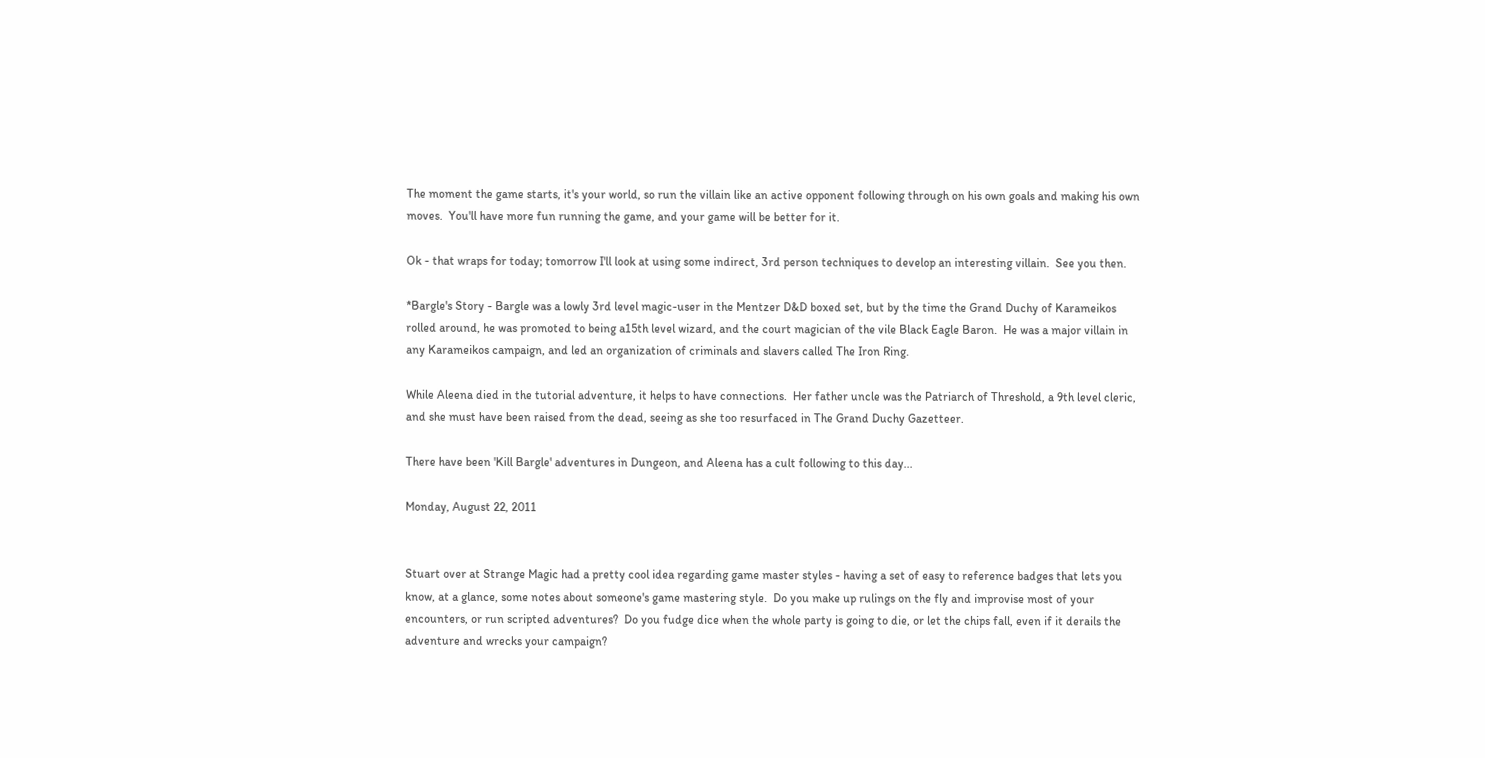The moment the game starts, it's your world, so run the villain like an active opponent following through on his own goals and making his own moves.  You'll have more fun running the game, and your game will be better for it.

Ok - that wraps for today; tomorrow I'll look at using some indirect, 3rd person techniques to develop an interesting villain.  See you then.

*Bargle's Story - Bargle was a lowly 3rd level magic-user in the Mentzer D&D boxed set, but by the time the Grand Duchy of Karameikos rolled around, he was promoted to being a15th level wizard, and the court magician of the vile Black Eagle Baron.  He was a major villain in any Karameikos campaign, and led an organization of criminals and slavers called The Iron Ring.

While Aleena died in the tutorial adventure, it helps to have connections.  Her father uncle was the Patriarch of Threshold, a 9th level cleric, and she must have been raised from the dead, seeing as she too resurfaced in The Grand Duchy Gazetteer.

There have been 'Kill Bargle' adventures in Dungeon, and Aleena has a cult following to this day...

Monday, August 22, 2011


Stuart over at Strange Magic had a pretty cool idea regarding game master styles - having a set of easy to reference badges that lets you know, at a glance, some notes about someone's game mastering style.  Do you make up rulings on the fly and improvise most of your encounters, or run scripted adventures?  Do you fudge dice when the whole party is going to die, or let the chips fall, even if it derails the adventure and wrecks your campaign?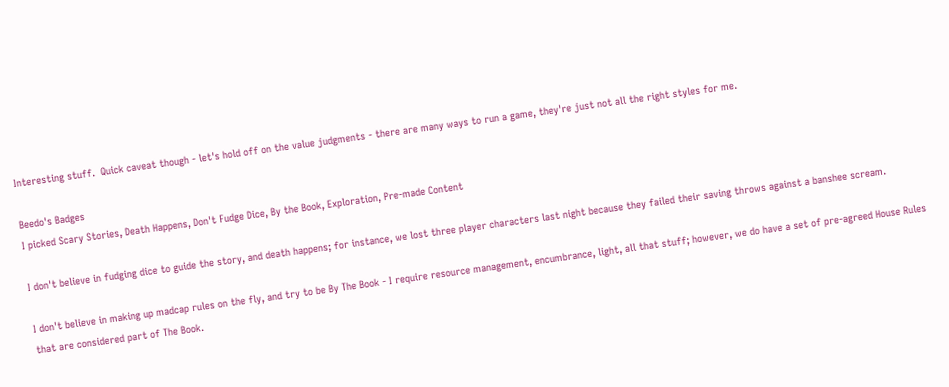Interesting stuff.  Quick caveat though - let's hold off on the value judgments - there are many ways to run a game, they're just not all the right styles for me.

Beedo's Badges
I picked Scary Stories, Death Happens, Don't Fudge Dice, By the Book, Exploration, Pre-made Content

I don't believe in fudging dice to guide the story, and death happens; for instance, we lost three player characters last night because they failed their saving throws against a banshee scream.

I don't believe in making up madcap rules on the fly, and try to be By The Book - I require resource management, encumbrance, light, all that stuff; however, we do have a set of pre-agreed House Rules that are considered part of The Book.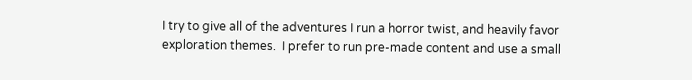I try to give all of the adventures I run a horror twist, and heavily favor exploration themes.  I prefer to run pre-made content and use a small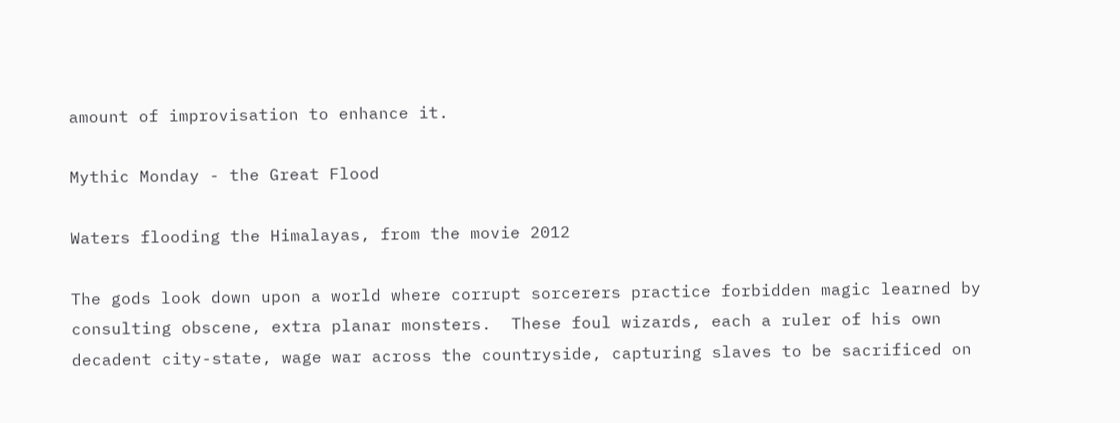amount of improvisation to enhance it.

Mythic Monday - the Great Flood

Waters flooding the Himalayas, from the movie 2012

The gods look down upon a world where corrupt sorcerers practice forbidden magic learned by consulting obscene, extra planar monsters.  These foul wizards, each a ruler of his own decadent city-state, wage war across the countryside, capturing slaves to be sacrificed on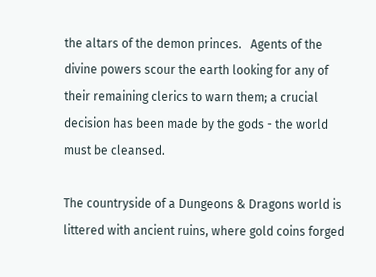the altars of the demon princes.   Agents of the divine powers scour the earth looking for any of their remaining clerics to warn them; a crucial decision has been made by the gods - the world must be cleansed.

The countryside of a Dungeons & Dragons world is littered with ancient ruins, where gold coins forged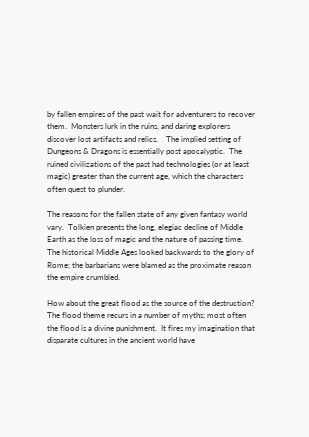by fallen empires of the past wait for adventurers to recover them.  Monsters lurk in the ruins, and daring explorers discover lost artifacts and relics.    The implied setting of Dungeons & Dragons is essentially post apocalyptic.  The ruined civilizations of the past had technologies (or at least magic) greater than the current age, which the characters often quest to plunder.

The reasons for the fallen state of any given fantasy world vary.  Tolkien presents the long, elegiac decline of Middle Earth as the loss of magic and the nature of passing time.  The historical Middle Ages looked backwards to the glory of Rome; the barbarians were blamed as the proximate reason the empire crumbled.

How about the great flood as the source of the destruction?  The flood theme recurs in a number of myths; most often the flood is a divine punishment.  It fires my imagination that disparate cultures in the ancient world have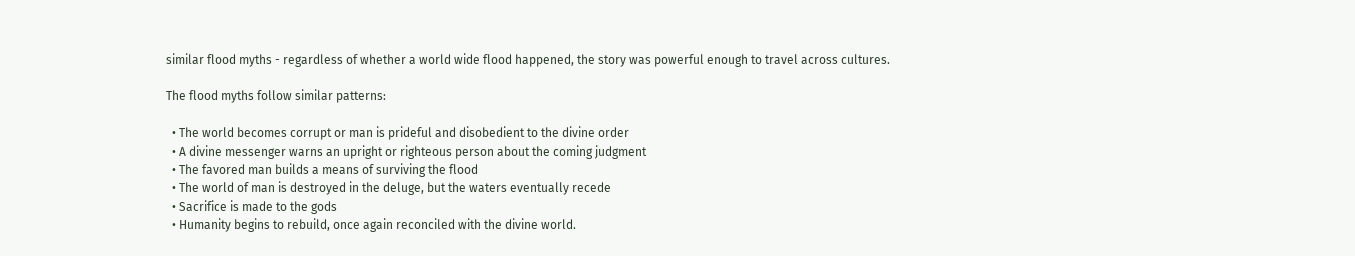similar flood myths - regardless of whether a world wide flood happened, the story was powerful enough to travel across cultures.

The flood myths follow similar patterns:

  • The world becomes corrupt or man is prideful and disobedient to the divine order
  • A divine messenger warns an upright or righteous person about the coming judgment
  • The favored man builds a means of surviving the flood
  • The world of man is destroyed in the deluge, but the waters eventually recede
  • Sacrifice is made to the gods
  • Humanity begins to rebuild, once again reconciled with the divine world.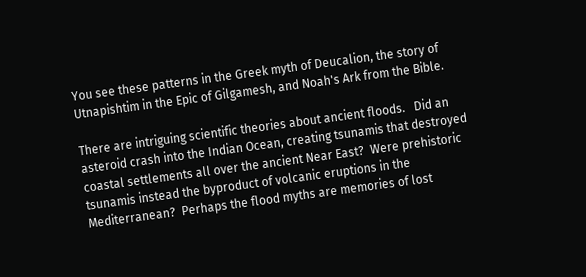You see these patterns in the Greek myth of Deucalion, the story of Utnapishtim in the Epic of Gilgamesh, and Noah's Ark from the Bible.

There are intriguing scientific theories about ancient floods.   Did an asteroid crash into the Indian Ocean, creating tsunamis that destroyed coastal settlements all over the ancient Near East?  Were prehistoric tsunamis instead the byproduct of volcanic eruptions in the Mediterranean?  Perhaps the flood myths are memories of lost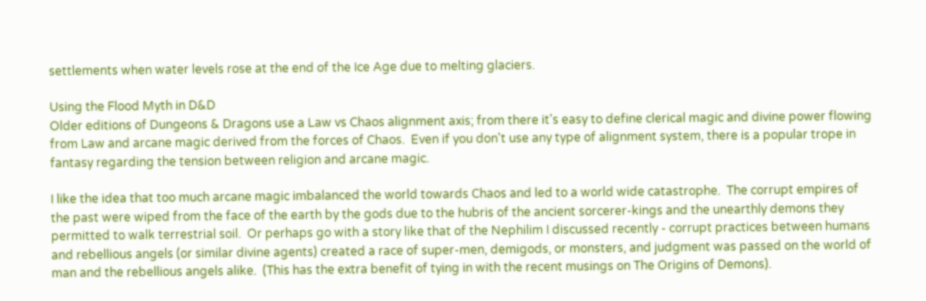settlements when water levels rose at the end of the Ice Age due to melting glaciers.

Using the Flood Myth in D&D
Older editions of Dungeons & Dragons use a Law vs Chaos alignment axis; from there it's easy to define clerical magic and divine power flowing from Law and arcane magic derived from the forces of Chaos.  Even if you don't use any type of alignment system, there is a popular trope in fantasy regarding the tension between religion and arcane magic.

I like the idea that too much arcane magic imbalanced the world towards Chaos and led to a world wide catastrophe.  The corrupt empires of the past were wiped from the face of the earth by the gods due to the hubris of the ancient sorcerer-kings and the unearthly demons they permitted to walk terrestrial soil.  Or perhaps go with a story like that of the Nephilim I discussed recently - corrupt practices between humans and rebellious angels (or similar divine agents) created a race of super-men, demigods, or monsters, and judgment was passed on the world of man and the rebellious angels alike.  (This has the extra benefit of tying in with the recent musings on The Origins of Demons).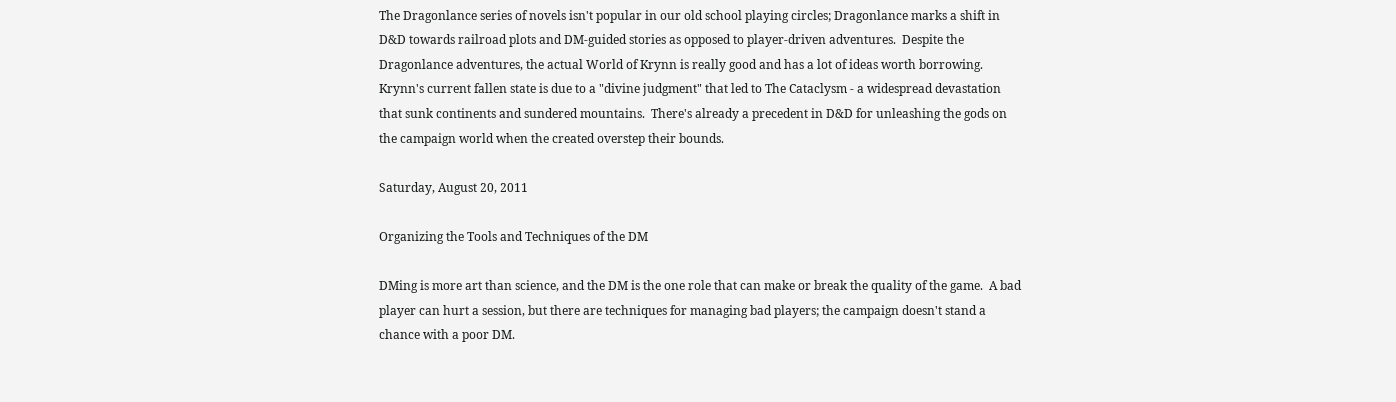The Dragonlance series of novels isn't popular in our old school playing circles; Dragonlance marks a shift in D&D towards railroad plots and DM-guided stories as opposed to player-driven adventures.  Despite the Dragonlance adventures, the actual World of Krynn is really good and has a lot of ideas worth borrowing.  Krynn's current fallen state is due to a "divine judgment" that led to The Cataclysm - a widespread devastation that sunk continents and sundered mountains.  There's already a precedent in D&D for unleashing the gods on the campaign world when the created overstep their bounds.

Saturday, August 20, 2011

Organizing the Tools and Techniques of the DM

DMing is more art than science, and the DM is the one role that can make or break the quality of the game.  A bad player can hurt a session, but there are techniques for managing bad players; the campaign doesn't stand a chance with a poor DM.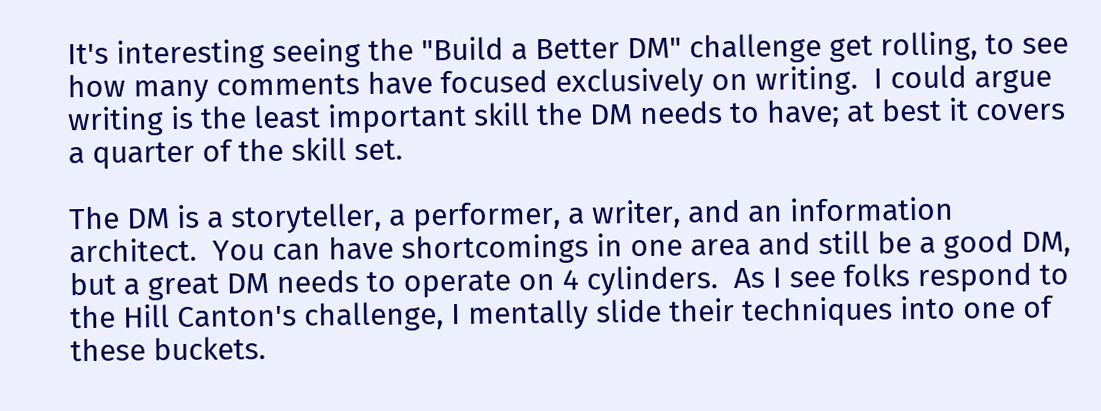It's interesting seeing the "Build a Better DM" challenge get rolling, to see how many comments have focused exclusively on writing.  I could argue writing is the least important skill the DM needs to have; at best it covers a quarter of the skill set.

The DM is a storyteller, a performer, a writer, and an information architect.  You can have shortcomings in one area and still be a good DM, but a great DM needs to operate on 4 cylinders.  As I see folks respond to the Hill Canton's challenge, I mentally slide their techniques into one of these buckets.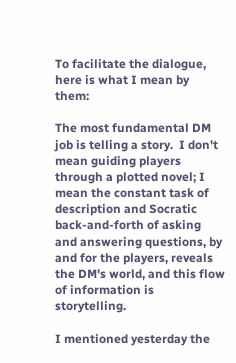To facilitate the dialogue, here is what I mean by them:

The most fundamental DM job is telling a story.  I don't mean guiding players through a plotted novel; I mean the constant task of description and Socratic back-and-forth of asking and answering questions, by and for the players, reveals the DM's world, and this flow of information is storytelling.

I mentioned yesterday the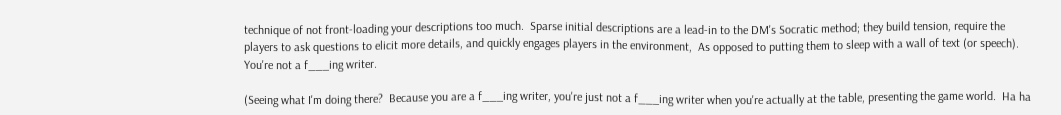technique of not front-loading your descriptions too much.  Sparse initial descriptions are a lead-in to the DM's Socratic method; they build tension, require the players to ask questions to elicit more details, and quickly engages players in the environment,  As opposed to putting them to sleep with a wall of text (or speech).  You're not a f___ing writer.

(Seeing what I'm doing there?  Because you are a f___ing writer, you're just not a f___ing writer when you're actually at the table, presenting the game world.  Ha ha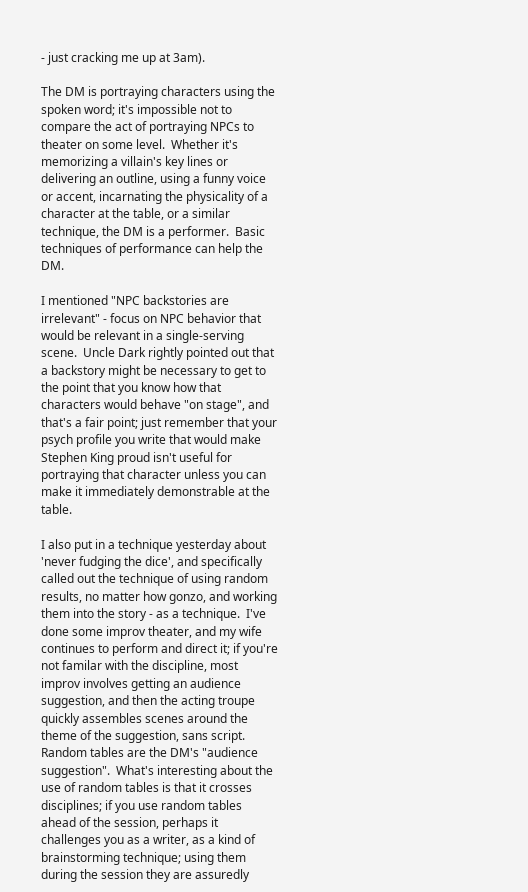- just cracking me up at 3am).

The DM is portraying characters using the spoken word; it's impossible not to compare the act of portraying NPCs to theater on some level.  Whether it's memorizing a villain's key lines or delivering an outline, using a funny voice or accent, incarnating the physicality of a character at the table, or a similar technique, the DM is a performer.  Basic techniques of performance can help the DM.

I mentioned "NPC backstories are irrelevant" - focus on NPC behavior that would be relevant in a single-serving scene.  Uncle Dark rightly pointed out that a backstory might be necessary to get to the point that you know how that characters would behave "on stage", and that's a fair point; just remember that your psych profile you write that would make Stephen King proud isn't useful for portraying that character unless you can make it immediately demonstrable at the table.

I also put in a technique yesterday about 'never fudging the dice', and specifically called out the technique of using random results, no matter how gonzo, and working them into the story - as a technique.  I've done some improv theater, and my wife continues to perform and direct it; if you're not familar with the discipline, most improv involves getting an audience suggestion, and then the acting troupe quickly assembles scenes around the theme of the suggestion, sans script.  Random tables are the DM's "audience suggestion".  What's interesting about the use of random tables is that it crosses disciplines; if you use random tables ahead of the session, perhaps it challenges you as a writer, as a kind of brainstorming technique; using them during the session they are assuredly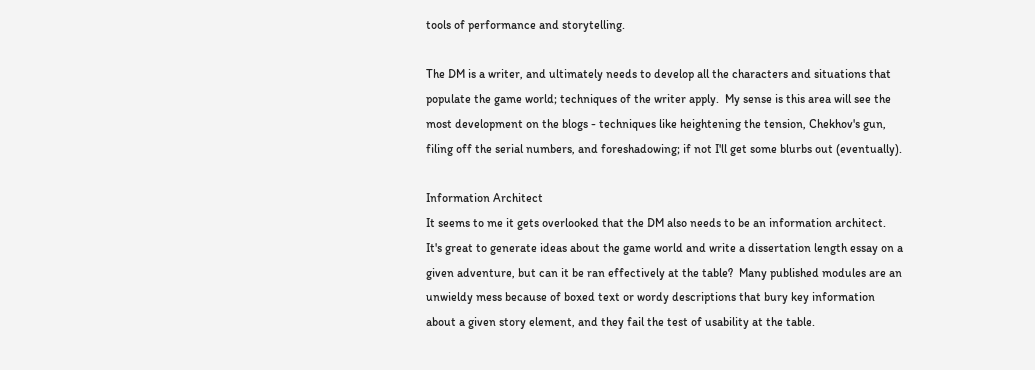tools of performance and storytelling.

The DM is a writer, and ultimately needs to develop all the characters and situations that populate the game world; techniques of the writer apply.  My sense is this area will see the most development on the blogs - techniques like heightening the tension, Chekhov's gun, filing off the serial numbers, and foreshadowing; if not I'll get some blurbs out (eventually).

Information Architect
It seems to me it gets overlooked that the DM also needs to be an information architect.  It's great to generate ideas about the game world and write a dissertation length essay on a given adventure, but can it be ran effectively at the table?  Many published modules are an unwieldy mess because of boxed text or wordy descriptions that bury key information about a given story element, and they fail the test of usability at the table.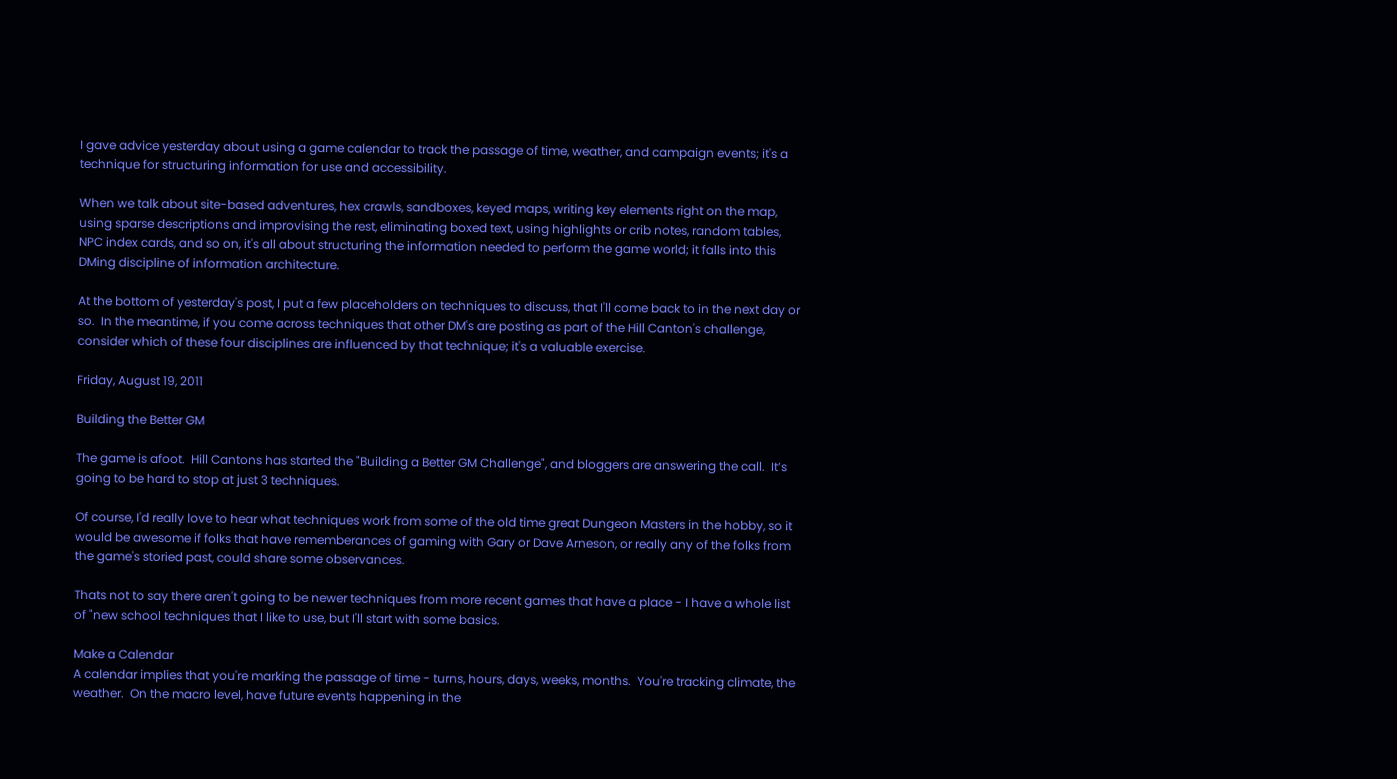I gave advice yesterday about using a game calendar to track the passage of time, weather, and campaign events; it's a technique for structuring information for use and accessibility.

When we talk about site-based adventures, hex crawls, sandboxes, keyed maps, writing key elements right on the map, using sparse descriptions and improvising the rest, eliminating boxed text, using highlights or crib notes, random tables, NPC index cards, and so on, it's all about structuring the information needed to perform the game world; it falls into this DMing discipline of information architecture.

At the bottom of yesterday's post, I put a few placeholders on techniques to discuss, that I'll come back to in the next day or so.  In the meantime, if you come across techniques that other DM's are posting as part of the Hill Canton's challenge, consider which of these four disciplines are influenced by that technique; it's a valuable exercise.

Friday, August 19, 2011

Building the Better GM

The game is afoot.  Hill Cantons has started the "Building a Better GM Challenge", and bloggers are answering the call.  It’s going to be hard to stop at just 3 techniques.

Of course, I'd really love to hear what techniques work from some of the old time great Dungeon Masters in the hobby, so it would be awesome if folks that have rememberances of gaming with Gary or Dave Arneson, or really any of the folks from the game's storied past, could share some observances.

Thats not to say there aren't going to be newer techniques from more recent games that have a place - I have a whole list of "new school techniques that I like to use, but I'll start with some basics.

Make a Calendar
A calendar implies that you're marking the passage of time - turns, hours, days, weeks, months.  You're tracking climate, the weather.  On the macro level, have future events happening in the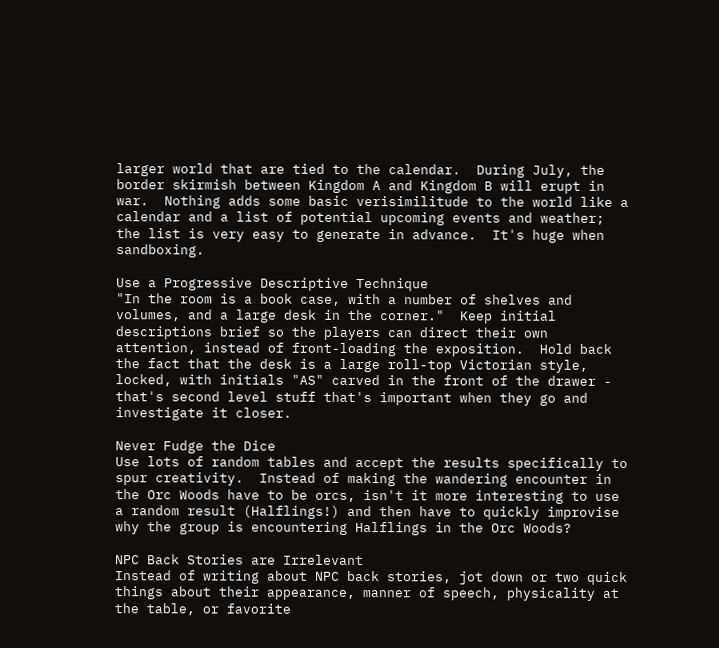larger world that are tied to the calendar.  During July, the border skirmish between Kingdom A and Kingdom B will erupt in war.  Nothing adds some basic verisimilitude to the world like a calendar and a list of potential upcoming events and weather; the list is very easy to generate in advance.  It's huge when sandboxing.

Use a Progressive Descriptive Technique
"In the room is a book case, with a number of shelves and volumes, and a large desk in the corner."  Keep initial descriptions brief so the players can direct their own attention, instead of front-loading the exposition.  Hold back the fact that the desk is a large roll-top Victorian style, locked, with initials "AS" carved in the front of the drawer - that's second level stuff that's important when they go and investigate it closer.

Never Fudge the Dice
Use lots of random tables and accept the results specifically to spur creativity.  Instead of making the wandering encounter in the Orc Woods have to be orcs, isn't it more interesting to use a random result (Halflings!) and then have to quickly improvise why the group is encountering Halflings in the Orc Woods?

NPC Back Stories are Irrelevant
Instead of writing about NPC back stories, jot down or two quick things about their appearance, manner of speech, physicality at the table, or favorite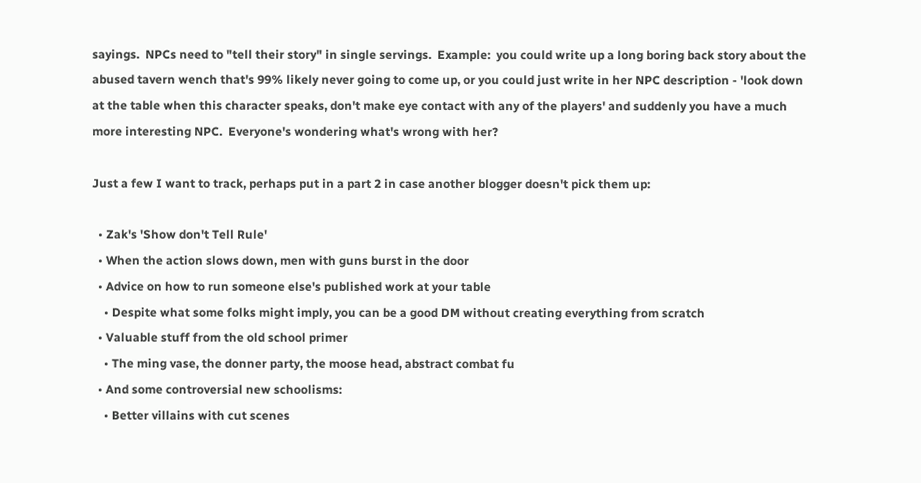sayings.  NPCs need to "tell their story" in single servings.  Example:  you could write up a long boring back story about the abused tavern wench that's 99% likely never going to come up, or you could just write in her NPC description - 'look down at the table when this character speaks, don't make eye contact with any of the players' and suddenly you have a much more interesting NPC.  Everyone's wondering what's wrong with her?

Just a few I want to track, perhaps put in a part 2 in case another blogger doesn't pick them up:

  • Zak's 'Show don't Tell Rule'
  • When the action slows down, men with guns burst in the door
  • Advice on how to run someone else's published work at your table
    • Despite what some folks might imply, you can be a good DM without creating everything from scratch
  • Valuable stuff from the old school primer
    • The ming vase, the donner party, the moose head, abstract combat fu
  • And some controversial new schoolisms:
    • Better villains with cut scenes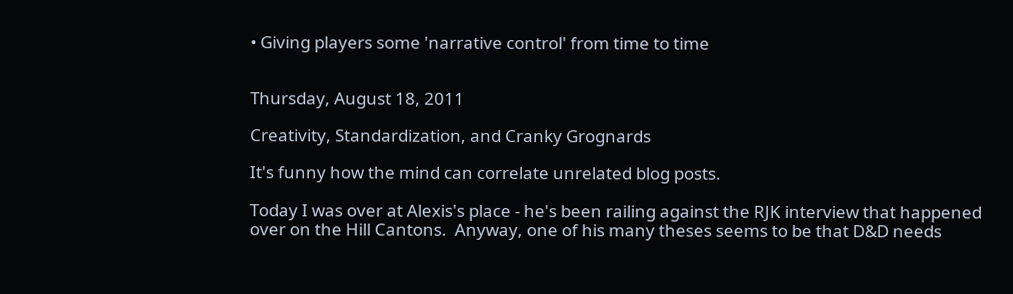• Giving players some 'narrative control' from time to time


Thursday, August 18, 2011

Creativity, Standardization, and Cranky Grognards

It's funny how the mind can correlate unrelated blog posts.

Today I was over at Alexis's place - he's been railing against the RJK interview that happened over on the Hill Cantons.  Anyway, one of his many theses seems to be that D&D needs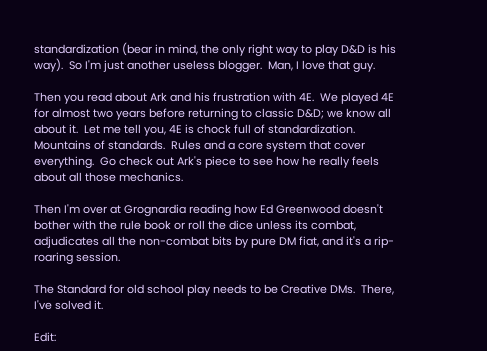standardization (bear in mind, the only right way to play D&D is his way).  So I'm just another useless blogger.  Man, I love that guy.

Then you read about Ark and his frustration with 4E.  We played 4E for almost two years before returning to classic D&D; we know all about it.  Let me tell you, 4E is chock full of standardization.  Mountains of standards.  Rules and a core system that cover everything.  Go check out Ark's piece to see how he really feels about all those mechanics.

Then I'm over at Grognardia reading how Ed Greenwood doesn't bother with the rule book or roll the dice unless its combat, adjudicates all the non-combat bits by pure DM fiat, and it's a rip-roaring session.

The Standard for old school play needs to be Creative DMs.  There, I've solved it.

Edit: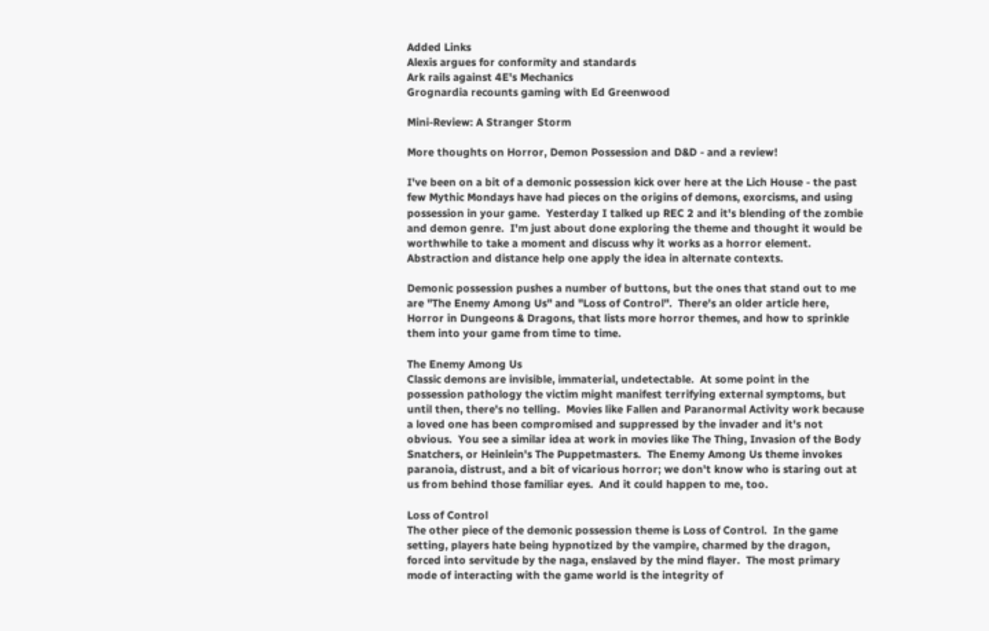Added Links
Alexis argues for conformity and standards
Ark rails against 4E's Mechanics
Grognardia recounts gaming with Ed Greenwood

Mini-Review: A Stranger Storm

More thoughts on Horror, Demon Possession and D&D - and a review!

I've been on a bit of a demonic possession kick over here at the Lich House - the past few Mythic Mondays have had pieces on the origins of demons, exorcisms, and using possession in your game.  Yesterday I talked up REC 2 and it's blending of the zombie and demon genre.  I'm just about done exploring the theme and thought it would be worthwhile to take a moment and discuss why it works as a horror element.  Abstraction and distance help one apply the idea in alternate contexts.

Demonic possession pushes a number of buttons, but the ones that stand out to me are "The Enemy Among Us" and "Loss of Control".  There's an older article here, Horror in Dungeons & Dragons, that lists more horror themes, and how to sprinkle them into your game from time to time.

The Enemy Among Us
Classic demons are invisible, immaterial, undetectable.  At some point in the possession pathology the victim might manifest terrifying external symptoms, but until then, there's no telling.  Movies like Fallen and Paranormal Activity work because a loved one has been compromised and suppressed by the invader and it's not obvious.  You see a similar idea at work in movies like The Thing, Invasion of the Body Snatchers, or Heinlein's The Puppetmasters.  The Enemy Among Us theme invokes paranoia, distrust, and a bit of vicarious horror; we don't know who is staring out at us from behind those familiar eyes.  And it could happen to me, too.

Loss of Control
The other piece of the demonic possession theme is Loss of Control.  In the game setting, players hate being hypnotized by the vampire, charmed by the dragon, forced into servitude by the naga, enslaved by the mind flayer.  The most primary mode of interacting with the game world is the integrity of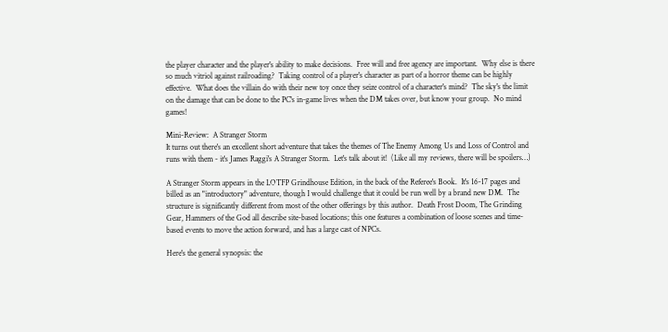the player character and the player's ability to make decisions.  Free will and free agency are important.  Why else is there so much vitriol against railroading?  Taking control of a player's character as part of a horror theme can be highly effective.  What does the villain do with their new toy once they seize control of a character's mind?  The sky's the limit on the damage that can be done to the PC's in-game lives when the DM takes over, but know your group.  No mind games!

Mini-Review:  A Stranger Storm
It turns out there's an excellent short adventure that takes the themes of The Enemy Among Us and Loss of Control and runs with them - it's James Raggi's A Stranger Storm.  Let's talk about it!  (Like all my reviews, there will be spoilers…)

A Stranger Storm appears in the LOTFP Grindhouse Edition, in the back of the Referee's Book.  It's 16-17 pages and billed as an "introductory" adventure, though I would challenge that it could be run well by a brand new DM.  The structure is significantly different from most of the other offerings by this author.  Death Frost Doom, The Grinding Gear, Hammers of the God all describe site-based locations; this one features a combination of loose scenes and time-based events to move the action forward, and has a large cast of NPCs.

Here's the general synopsis: the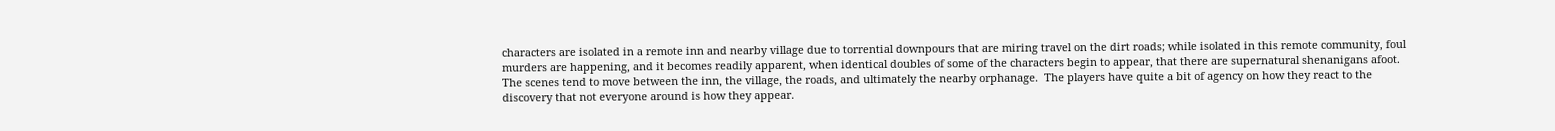characters are isolated in a remote inn and nearby village due to torrential downpours that are miring travel on the dirt roads; while isolated in this remote community, foul murders are happening, and it becomes readily apparent, when identical doubles of some of the characters begin to appear, that there are supernatural shenanigans afoot. The scenes tend to move between the inn, the village, the roads, and ultimately the nearby orphanage.  The players have quite a bit of agency on how they react to the discovery that not everyone around is how they appear.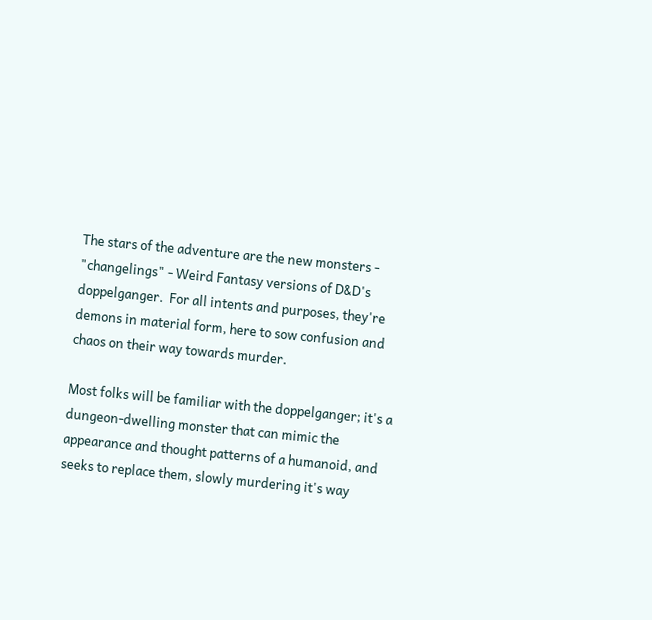The stars of the adventure are the new monsters - "changelings" - Weird Fantasy versions of D&D's doppelganger.  For all intents and purposes, they're demons in material form, here to sow confusion and chaos on their way towards murder.

Most folks will be familiar with the doppelganger; it's a dungeon-dwelling monster that can mimic the appearance and thought patterns of a humanoid, and seeks to replace them, slowly murdering it's way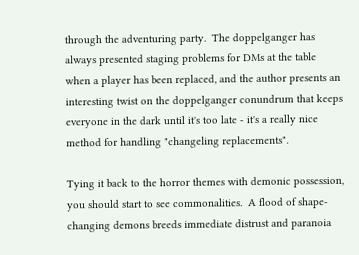through the adventuring party.  The doppelganger has always presented staging problems for DMs at the table when a player has been replaced, and the author presents an interesting twist on the doppelganger conundrum that keeps everyone in the dark until it's too late - it's a really nice method for handling "changeling replacements".

Tying it back to the horror themes with demonic possession, you should start to see commonalities.  A flood of shape-changing demons breeds immediate distrust and paranoia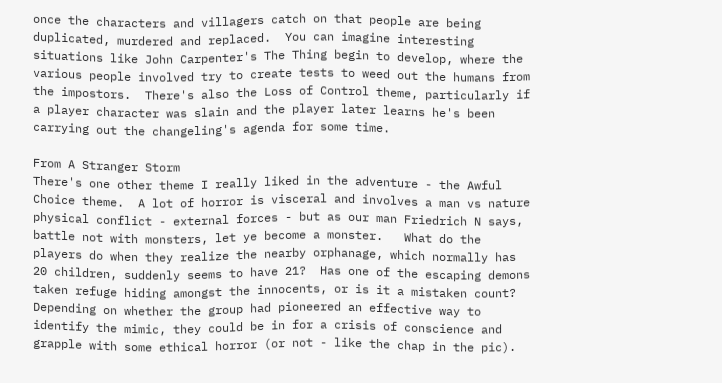once the characters and villagers catch on that people are being duplicated, murdered and replaced.  You can imagine interesting situations like John Carpenter's The Thing begin to develop, where the various people involved try to create tests to weed out the humans from the impostors.  There's also the Loss of Control theme, particularly if a player character was slain and the player later learns he's been carrying out the changeling's agenda for some time.

From A Stranger Storm
There's one other theme I really liked in the adventure - the Awful Choice theme.  A lot of horror is visceral and involves a man vs nature physical conflict - external forces - but as our man Friedrich N says, battle not with monsters, let ye become a monster.   What do the players do when they realize the nearby orphanage, which normally has 20 children, suddenly seems to have 21?  Has one of the escaping demons taken refuge hiding amongst the innocents, or is it a mistaken count?  Depending on whether the group had pioneered an effective way to identify the mimic, they could be in for a crisis of conscience and grapple with some ethical horror (or not - like the chap in the pic).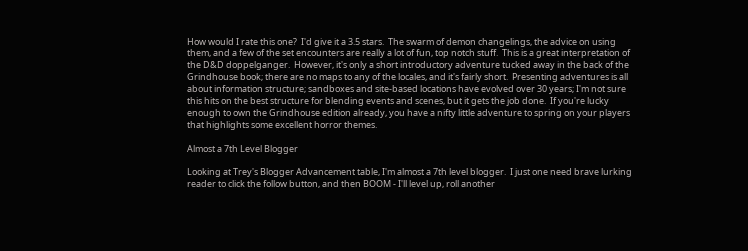How would I rate this one?  I'd give it a 3.5 stars.  The swarm of demon changelings, the advice on using them, and a few of the set encounters are really a lot of fun, top notch stuff.  This is a great interpretation of the D&D doppelganger.  However, it's only a short introductory adventure tucked away in the back of the Grindhouse book; there are no maps to any of the locales, and it's fairly short.  Presenting adventures is all about information structure; sandboxes and site-based locations have evolved over 30 years; I'm not sure this hits on the best structure for blending events and scenes, but it gets the job done.  If you're lucky enough to own the Grindhouse edition already, you have a nifty little adventure to spring on your players that highlights some excellent horror themes.

Almost a 7th Level Blogger

Looking at Trey's Blogger Advancement table, I'm almost a 7th level blogger.  I just one need brave lurking reader to click the follow button, and then BOOM - I'll level up, roll another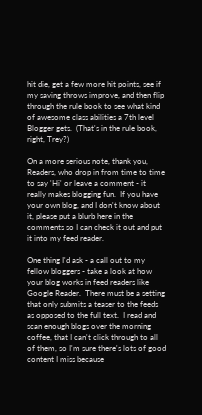hit die, get a few more hit points, see if my saving throws improve, and then flip through the rule book to see what kind of awesome class abilities a 7th level Blogger gets.  (That's in the rule book, right, Trey?)

On a more serious note, thank you, Readers, who drop in from time to time to say 'Hi' or leave a comment - it really makes blogging fun.  If you have your own blog, and I don't know about it, please put a blurb here in the comments so I can check it out and put it into my feed reader.

One thing I'd ask - a call out to my fellow bloggers - take a look at how your blog works in feed readers like Google Reader.  There must be a setting that only submits a teaser to the feeds as opposed to the full text.  I read and scan enough blogs over the morning coffee, that I can't click through to all of them, so I'm sure there's lots of good content I miss because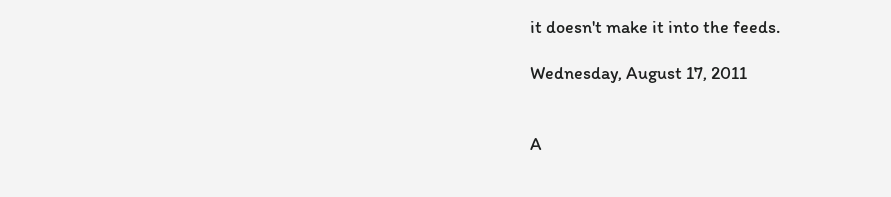it doesn't make it into the feeds.

Wednesday, August 17, 2011


A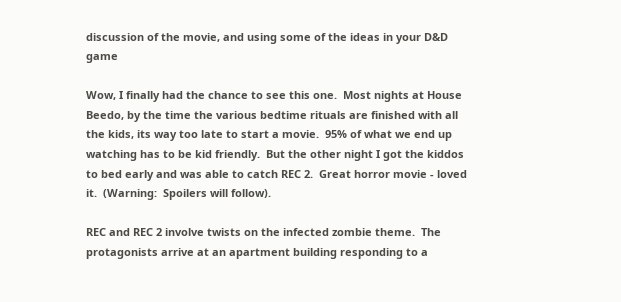discussion of the movie, and using some of the ideas in your D&D game

Wow, I finally had the chance to see this one.  Most nights at House Beedo, by the time the various bedtime rituals are finished with all the kids, its way too late to start a movie.  95% of what we end up watching has to be kid friendly.  But the other night I got the kiddos to bed early and was able to catch REC 2.  Great horror movie - loved it.  (Warning:  Spoilers will follow).

REC and REC 2 involve twists on the infected zombie theme.  The protagonists arrive at an apartment building responding to a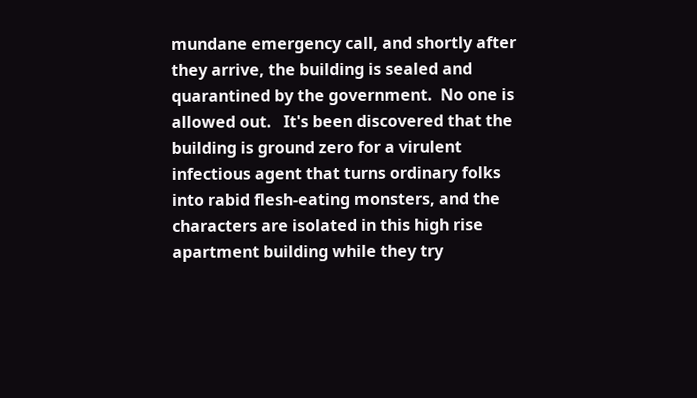mundane emergency call, and shortly after they arrive, the building is sealed and quarantined by the government.  No one is allowed out.   It's been discovered that the building is ground zero for a virulent infectious agent that turns ordinary folks into rabid flesh-eating monsters, and the characters are isolated in this high rise apartment building while they try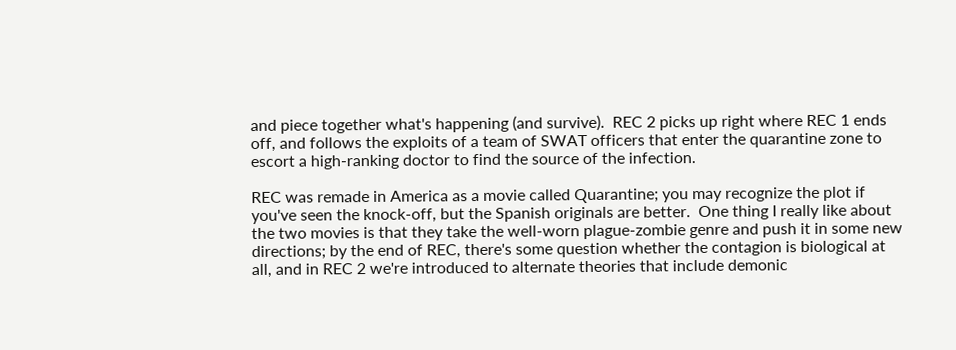and piece together what's happening (and survive).  REC 2 picks up right where REC 1 ends off, and follows the exploits of a team of SWAT officers that enter the quarantine zone to escort a high-ranking doctor to find the source of the infection.

REC was remade in America as a movie called Quarantine; you may recognize the plot if you've seen the knock-off, but the Spanish originals are better.  One thing I really like about the two movies is that they take the well-worn plague-zombie genre and push it in some new directions; by the end of REC, there's some question whether the contagion is biological at all, and in REC 2 we're introduced to alternate theories that include demonic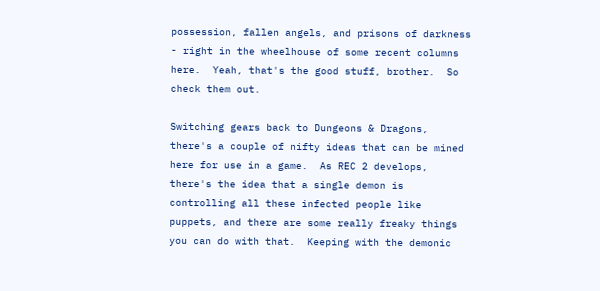possession, fallen angels, and prisons of darkness - right in the wheelhouse of some recent columns here.  Yeah, that's the good stuff, brother.  So check them out.

Switching gears back to Dungeons & Dragons, there's a couple of nifty ideas that can be mined here for use in a game.  As REC 2 develops, there's the idea that a single demon is controlling all these infected people like puppets, and there are some really freaky things you can do with that.  Keeping with the demonic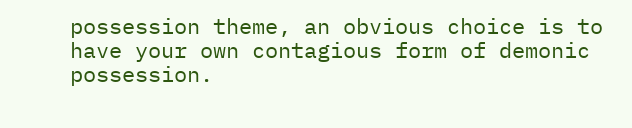possession theme, an obvious choice is to have your own contagious form of demonic possession.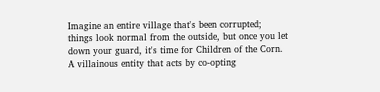Imagine an entire village that's been corrupted; things look normal from the outside, but once you let down your guard, it's time for Children of the Corn.  A villainous entity that acts by co-opting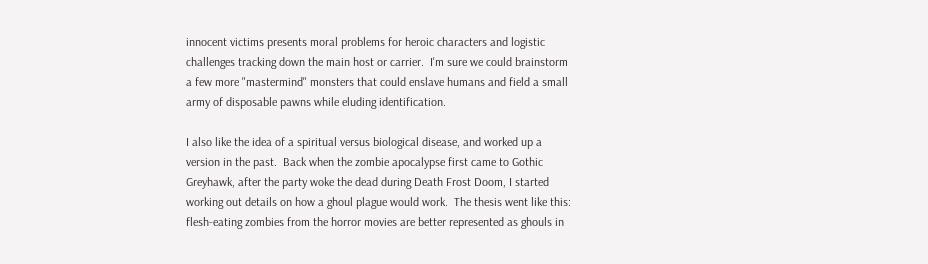innocent victims presents moral problems for heroic characters and logistic challenges tracking down the main host or carrier.  I'm sure we could brainstorm a few more "mastermind" monsters that could enslave humans and field a small army of disposable pawns while eluding identification.

I also like the idea of a spiritual versus biological disease, and worked up a version in the past.  Back when the zombie apocalypse first came to Gothic Greyhawk, after the party woke the dead during Death Frost Doom, I started working out details on how a ghoul plague would work.  The thesis went like this:  flesh-eating zombies from the horror movies are better represented as ghouls in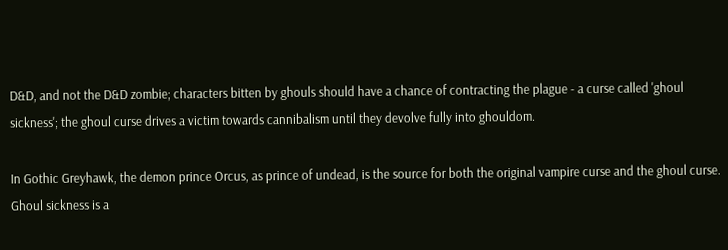D&D, and not the D&D zombie; characters bitten by ghouls should have a chance of contracting the plague - a curse called 'ghoul sickness'; the ghoul curse drives a victim towards cannibalism until they devolve fully into ghouldom.

In Gothic Greyhawk, the demon prince Orcus, as prince of undead, is the source for both the original vampire curse and the ghoul curse.  Ghoul sickness is a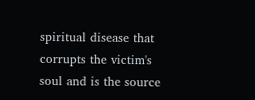spiritual disease that corrupts the victim's soul and is the source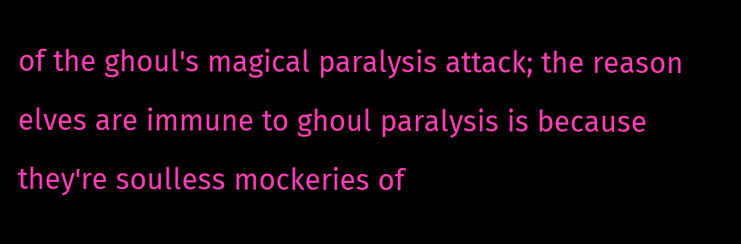of the ghoul's magical paralysis attack; the reason elves are immune to ghoul paralysis is because they're soulless mockeries of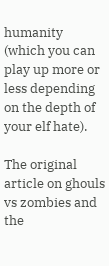humanity (which you can play up more or less depending on the depth of your elf hate).

The original article on ghouls vs zombies and the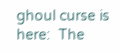ghoul curse is here:  The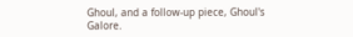Ghoul, and a follow-up piece, Ghoul's Galore.